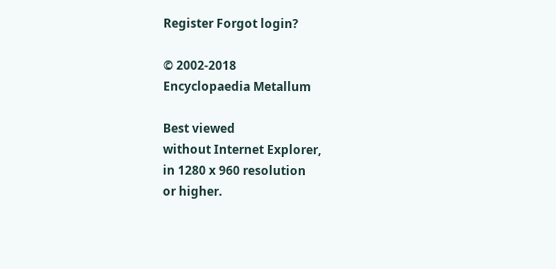Register Forgot login?

© 2002-2018
Encyclopaedia Metallum

Best viewed
without Internet Explorer,
in 1280 x 960 resolution
or higher.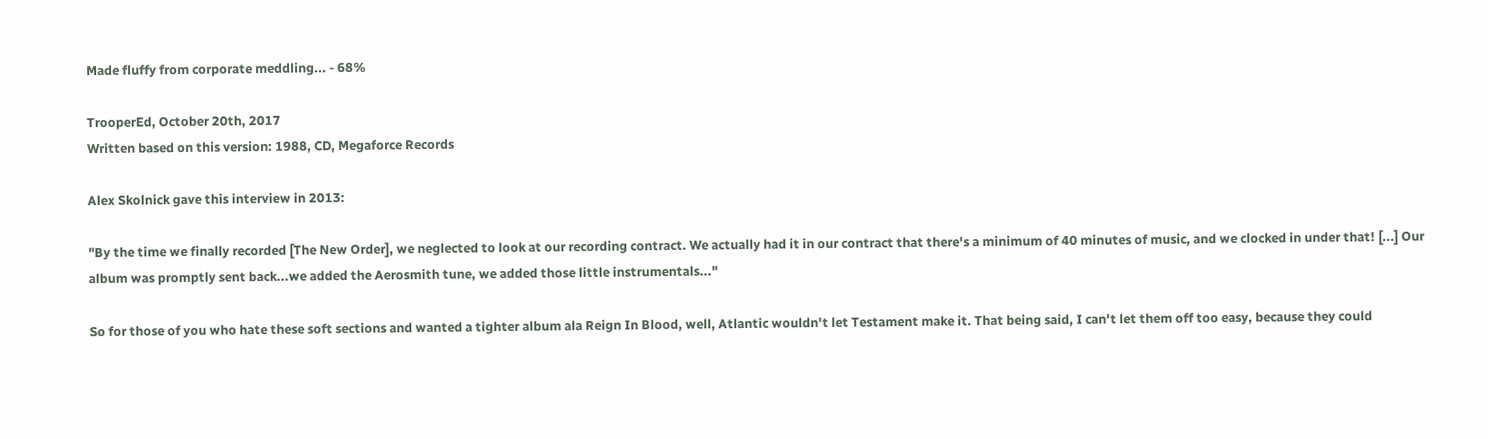Made fluffy from corporate meddling... - 68%

TrooperEd, October 20th, 2017
Written based on this version: 1988, CD, Megaforce Records

Alex Skolnick gave this interview in 2013:

"By the time we finally recorded [The New Order], we neglected to look at our recording contract. We actually had it in our contract that there's a minimum of 40 minutes of music, and we clocked in under that! [...] Our album was promptly sent back...we added the Aerosmith tune, we added those little instrumentals..."

So for those of you who hate these soft sections and wanted a tighter album ala Reign In Blood, well, Atlantic wouldn't let Testament make it. That being said, I can't let them off too easy, because they could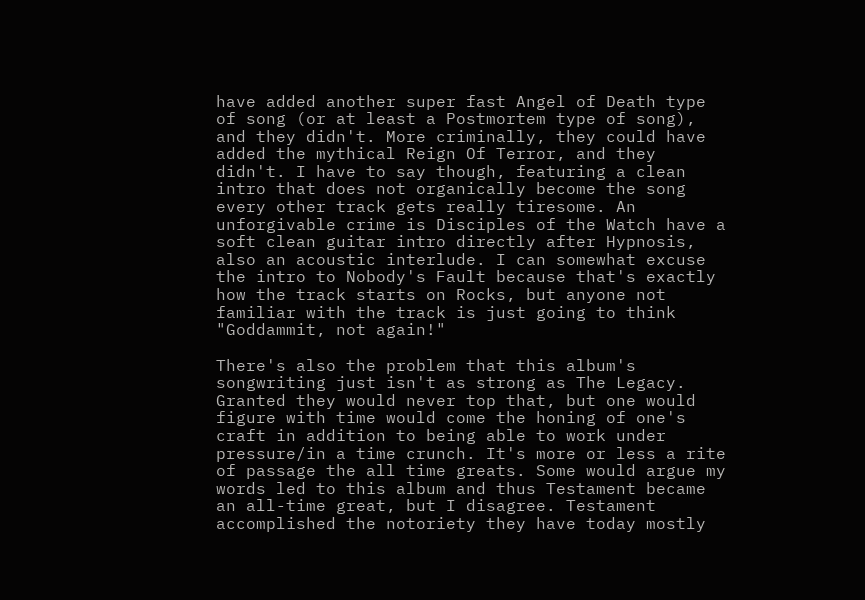have added another super fast Angel of Death type of song (or at least a Postmortem type of song), and they didn't. More criminally, they could have added the mythical Reign Of Terror, and they didn't. I have to say though, featuring a clean intro that does not organically become the song every other track gets really tiresome. An unforgivable crime is Disciples of the Watch have a soft clean guitar intro directly after Hypnosis, also an acoustic interlude. I can somewhat excuse the intro to Nobody's Fault because that's exactly how the track starts on Rocks, but anyone not familiar with the track is just going to think "Goddammit, not again!"

There's also the problem that this album's songwriting just isn't as strong as The Legacy. Granted they would never top that, but one would figure with time would come the honing of one's craft in addition to being able to work under pressure/in a time crunch. It's more or less a rite of passage the all time greats. Some would argue my words led to this album and thus Testament became an all-time great, but I disagree. Testament accomplished the notoriety they have today mostly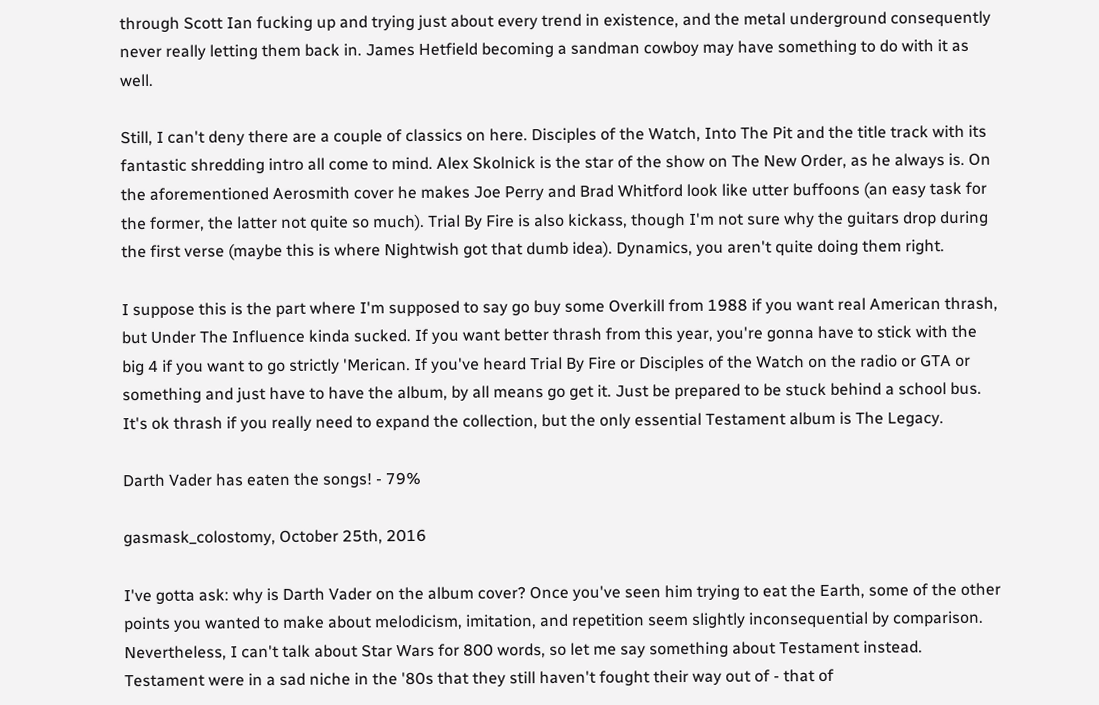through Scott Ian fucking up and trying just about every trend in existence, and the metal underground consequently never really letting them back in. James Hetfield becoming a sandman cowboy may have something to do with it as well.

Still, I can't deny there are a couple of classics on here. Disciples of the Watch, Into The Pit and the title track with its fantastic shredding intro all come to mind. Alex Skolnick is the star of the show on The New Order, as he always is. On the aforementioned Aerosmith cover he makes Joe Perry and Brad Whitford look like utter buffoons (an easy task for the former, the latter not quite so much). Trial By Fire is also kickass, though I'm not sure why the guitars drop during the first verse (maybe this is where Nightwish got that dumb idea). Dynamics, you aren't quite doing them right.

I suppose this is the part where I'm supposed to say go buy some Overkill from 1988 if you want real American thrash, but Under The Influence kinda sucked. If you want better thrash from this year, you're gonna have to stick with the big 4 if you want to go strictly 'Merican. If you've heard Trial By Fire or Disciples of the Watch on the radio or GTA or something and just have to have the album, by all means go get it. Just be prepared to be stuck behind a school bus. It's ok thrash if you really need to expand the collection, but the only essential Testament album is The Legacy.

Darth Vader has eaten the songs! - 79%

gasmask_colostomy, October 25th, 2016

I've gotta ask: why is Darth Vader on the album cover? Once you've seen him trying to eat the Earth, some of the other points you wanted to make about melodicism, imitation, and repetition seem slightly inconsequential by comparison. Nevertheless, I can't talk about Star Wars for 800 words, so let me say something about Testament instead. Testament were in a sad niche in the '80s that they still haven't fought their way out of - that of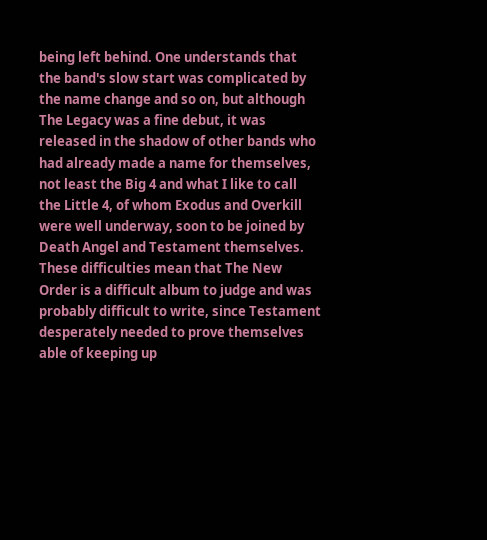being left behind. One understands that the band's slow start was complicated by the name change and so on, but although The Legacy was a fine debut, it was released in the shadow of other bands who had already made a name for themselves, not least the Big 4 and what I like to call the Little 4, of whom Exodus and Overkill were well underway, soon to be joined by Death Angel and Testament themselves. These difficulties mean that The New Order is a difficult album to judge and was probably difficult to write, since Testament desperately needed to prove themselves able of keeping up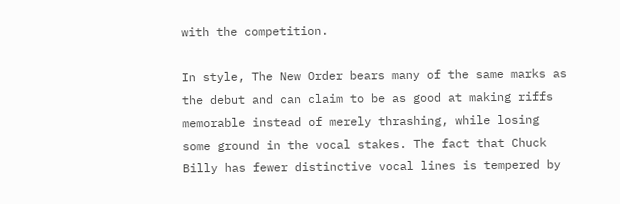with the competition.

In style, The New Order bears many of the same marks as the debut and can claim to be as good at making riffs memorable instead of merely thrashing, while losing some ground in the vocal stakes. The fact that Chuck Billy has fewer distinctive vocal lines is tempered by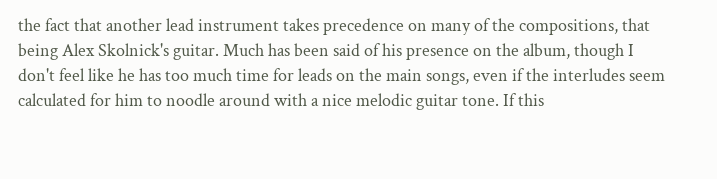the fact that another lead instrument takes precedence on many of the compositions, that being Alex Skolnick's guitar. Much has been said of his presence on the album, though I don't feel like he has too much time for leads on the main songs, even if the interludes seem calculated for him to noodle around with a nice melodic guitar tone. If this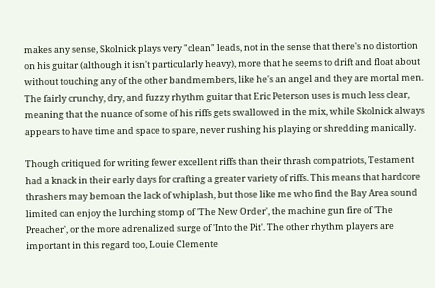makes any sense, Skolnick plays very "clean" leads, not in the sense that there's no distortion on his guitar (although it isn't particularly heavy), more that he seems to drift and float about without touching any of the other bandmembers, like he's an angel and they are mortal men. The fairly crunchy, dry, and fuzzy rhythm guitar that Eric Peterson uses is much less clear, meaning that the nuance of some of his riffs gets swallowed in the mix, while Skolnick always appears to have time and space to spare, never rushing his playing or shredding manically.

Though critiqued for writing fewer excellent riffs than their thrash compatriots, Testament had a knack in their early days for crafting a greater variety of riffs. This means that hardcore thrashers may bemoan the lack of whiplash, but those like me who find the Bay Area sound limited can enjoy the lurching stomp of 'The New Order', the machine gun fire of 'The Preacher', or the more adrenalized surge of 'Into the Pit'. The other rhythm players are important in this regard too, Louie Clemente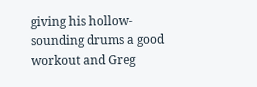giving his hollow-sounding drums a good workout and Greg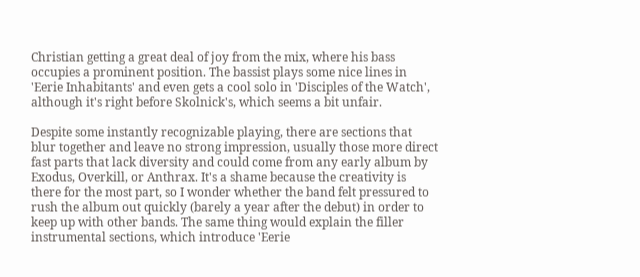Christian getting a great deal of joy from the mix, where his bass occupies a prominent position. The bassist plays some nice lines in 'Eerie Inhabitants' and even gets a cool solo in 'Disciples of the Watch', although it's right before Skolnick's, which seems a bit unfair.

Despite some instantly recognizable playing, there are sections that blur together and leave no strong impression, usually those more direct fast parts that lack diversity and could come from any early album by Exodus, Overkill, or Anthrax. It's a shame because the creativity is there for the most part, so I wonder whether the band felt pressured to rush the album out quickly (barely a year after the debut) in order to keep up with other bands. The same thing would explain the filler instrumental sections, which introduce 'Eerie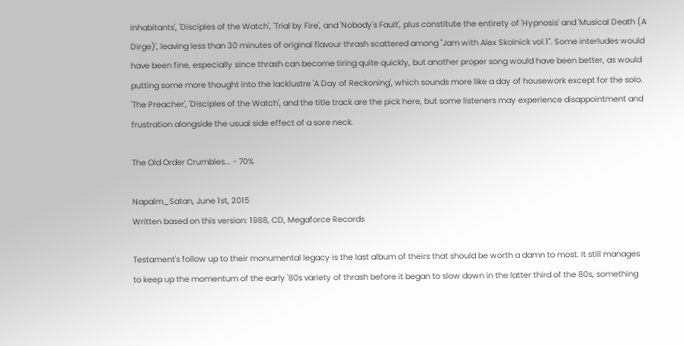Inhabitants', 'Disciples of the Watch', 'Trial by Fire', and 'Nobody's Fault', plus constitute the entirety of 'Hypnosis' and 'Musical Death (A Dirge)', leaving less than 30 minutes of original flavour thrash scattered among "Jam with Alex Skolnick vol.1". Some interludes would have been fine, especially since thrash can become tiring quite quickly, but another proper song would have been better, as would putting some more thought into the lacklustre 'A Day of Reckoning', which sounds more like a day of housework except for the solo. 'The Preacher', 'Disciples of the Watch', and the title track are the pick here, but some listeners may experience disappointment and frustration alongside the usual side effect of a sore neck.

The Old Order Crumbles... - 70%

Napalm_Satan, June 1st, 2015
Written based on this version: 1988, CD, Megaforce Records

Testament's follow up to their monumental legacy is the last album of theirs that should be worth a damn to most. It still manages to keep up the momentum of the early '80s variety of thrash before it began to slow down in the latter third of the 80s, something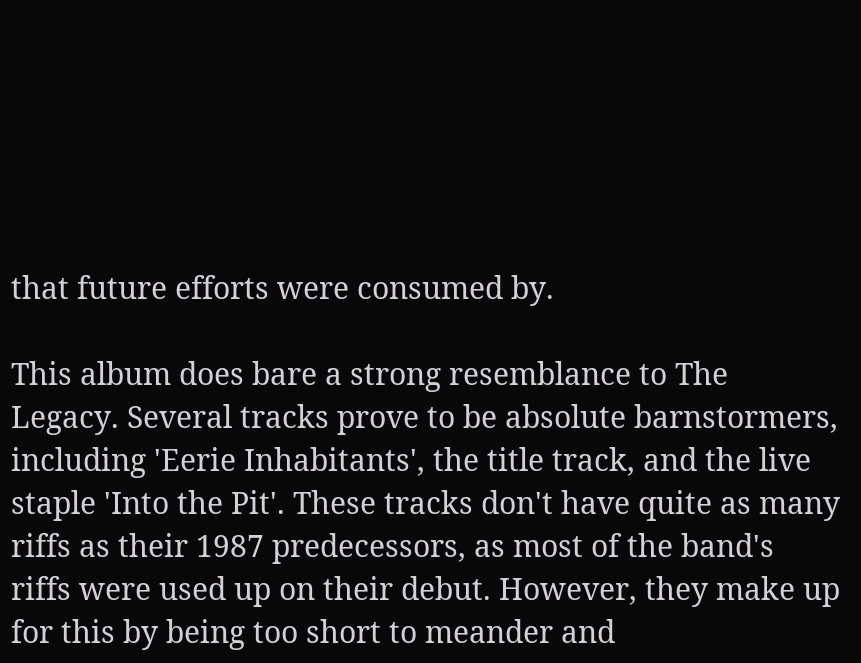that future efforts were consumed by.

This album does bare a strong resemblance to The Legacy. Several tracks prove to be absolute barnstormers, including 'Eerie Inhabitants', the title track, and the live staple 'Into the Pit'. These tracks don't have quite as many riffs as their 1987 predecessors, as most of the band's riffs were used up on their debut. However, they make up for this by being too short to meander and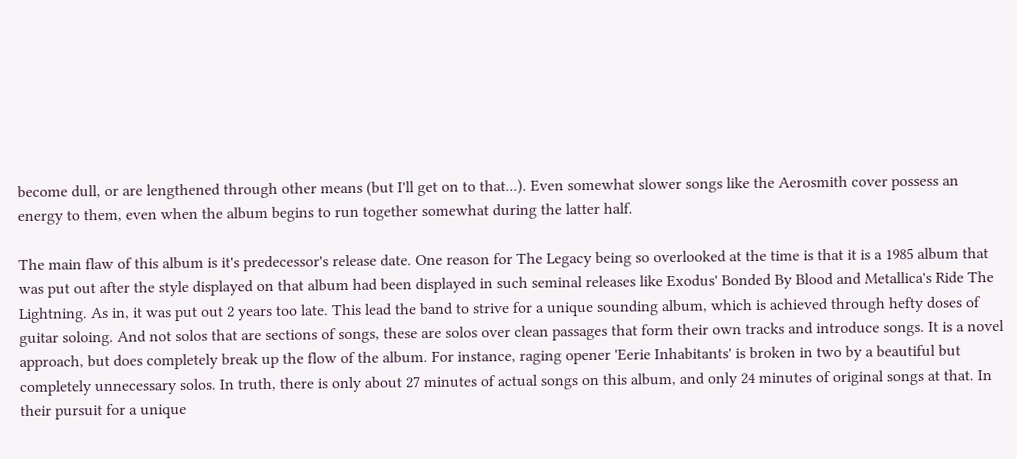become dull, or are lengthened through other means (but I'll get on to that...). Even somewhat slower songs like the Aerosmith cover possess an energy to them, even when the album begins to run together somewhat during the latter half.

The main flaw of this album is it's predecessor's release date. One reason for The Legacy being so overlooked at the time is that it is a 1985 album that was put out after the style displayed on that album had been displayed in such seminal releases like Exodus' Bonded By Blood and Metallica's Ride The Lightning. As in, it was put out 2 years too late. This lead the band to strive for a unique sounding album, which is achieved through hefty doses of guitar soloing. And not solos that are sections of songs, these are solos over clean passages that form their own tracks and introduce songs. It is a novel approach, but does completely break up the flow of the album. For instance, raging opener 'Eerie Inhabitants' is broken in two by a beautiful but completely unnecessary solos. In truth, there is only about 27 minutes of actual songs on this album, and only 24 minutes of original songs at that. In their pursuit for a unique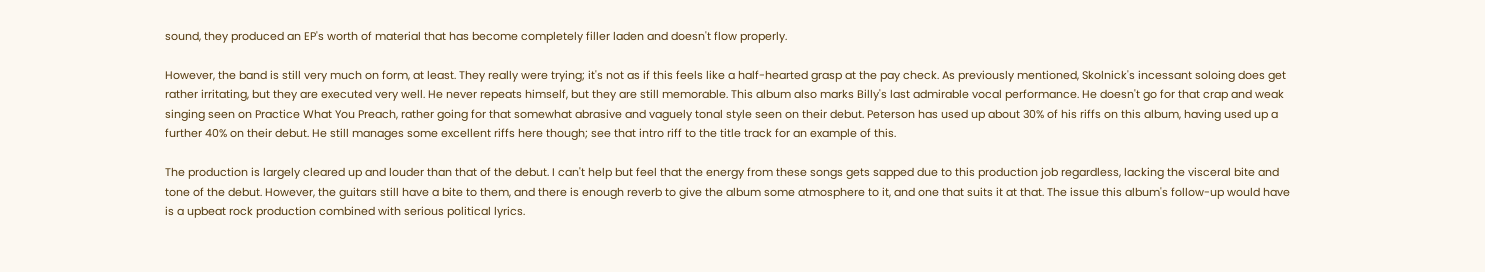sound, they produced an EP's worth of material that has become completely filler laden and doesn't flow properly.

However, the band is still very much on form, at least. They really were trying; it's not as if this feels like a half-hearted grasp at the pay check. As previously mentioned, Skolnick's incessant soloing does get rather irritating, but they are executed very well. He never repeats himself, but they are still memorable. This album also marks Billy's last admirable vocal performance. He doesn't go for that crap and weak singing seen on Practice What You Preach, rather going for that somewhat abrasive and vaguely tonal style seen on their debut. Peterson has used up about 30% of his riffs on this album, having used up a further 40% on their debut. He still manages some excellent riffs here though; see that intro riff to the title track for an example of this.

The production is largely cleared up and louder than that of the debut. I can't help but feel that the energy from these songs gets sapped due to this production job regardless, lacking the visceral bite and tone of the debut. However, the guitars still have a bite to them, and there is enough reverb to give the album some atmosphere to it, and one that suits it at that. The issue this album's follow-up would have is a upbeat rock production combined with serious political lyrics.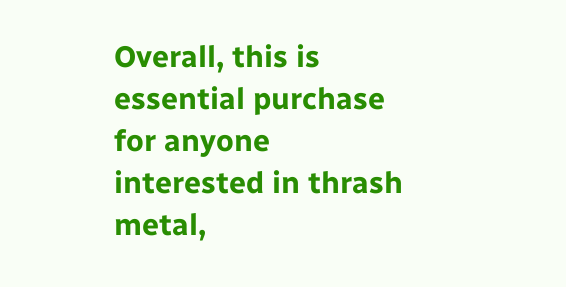Overall, this is essential purchase for anyone interested in thrash metal,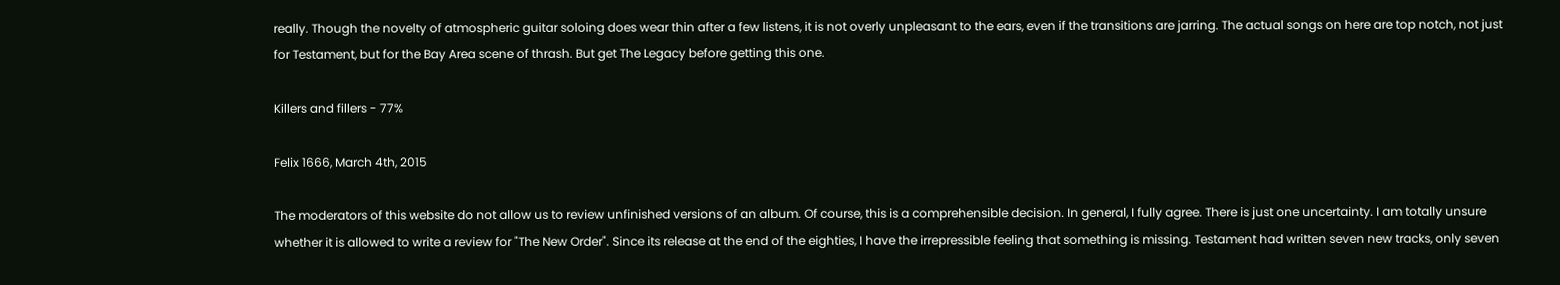really. Though the novelty of atmospheric guitar soloing does wear thin after a few listens, it is not overly unpleasant to the ears, even if the transitions are jarring. The actual songs on here are top notch, not just for Testament, but for the Bay Area scene of thrash. But get The Legacy before getting this one.

Killers and fillers - 77%

Felix 1666, March 4th, 2015

The moderators of this website do not allow us to review unfinished versions of an album. Of course, this is a comprehensible decision. In general, I fully agree. There is just one uncertainty. I am totally unsure whether it is allowed to write a review for "The New Order". Since its release at the end of the eighties, I have the irrepressible feeling that something is missing. Testament had written seven new tracks, only seven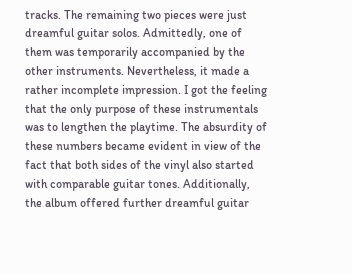tracks. The remaining two pieces were just dreamful guitar solos. Admittedly, one of them was temporarily accompanied by the other instruments. Nevertheless, it made a rather incomplete impression. I got the feeling that the only purpose of these instrumentals was to lengthen the playtime. The absurdity of these numbers became evident in view of the fact that both sides of the vinyl also started with comparable guitar tones. Additionally, the album offered further dreamful guitar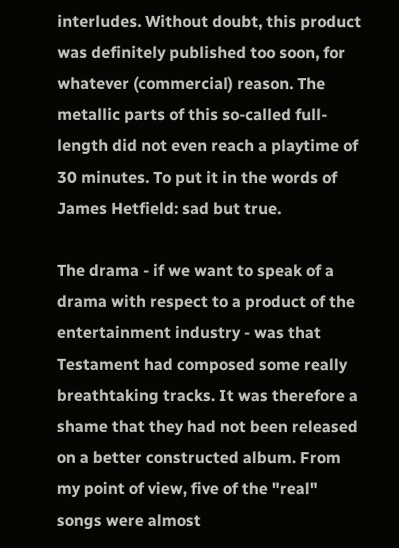interludes. Without doubt, this product was definitely published too soon, for whatever (commercial) reason. The metallic parts of this so-called full-length did not even reach a playtime of 30 minutes. To put it in the words of James Hetfield: sad but true.

The drama - if we want to speak of a drama with respect to a product of the entertainment industry - was that Testament had composed some really breathtaking tracks. It was therefore a shame that they had not been released on a better constructed album. From my point of view, five of the "real" songs were almost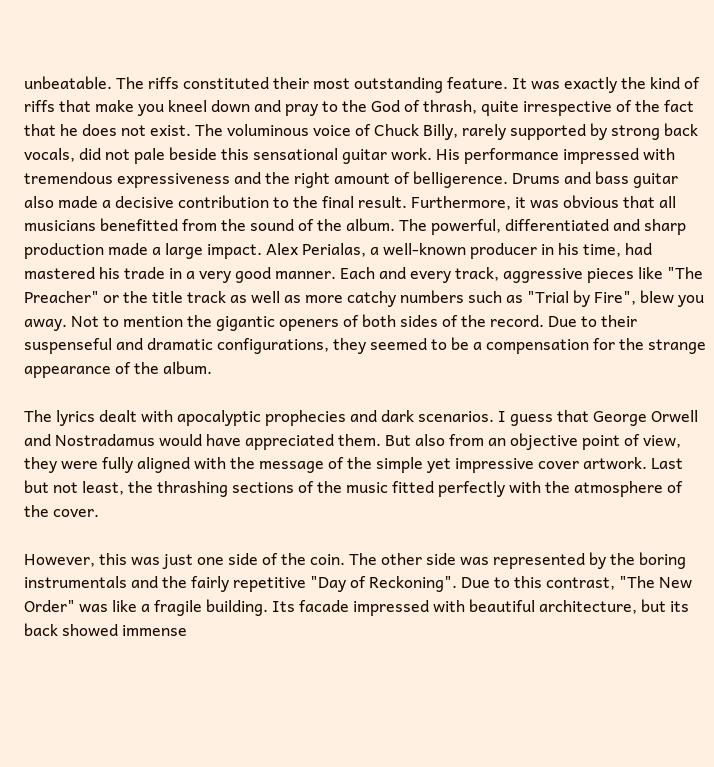unbeatable. The riffs constituted their most outstanding feature. It was exactly the kind of riffs that make you kneel down and pray to the God of thrash, quite irrespective of the fact that he does not exist. The voluminous voice of Chuck Billy, rarely supported by strong back vocals, did not pale beside this sensational guitar work. His performance impressed with tremendous expressiveness and the right amount of belligerence. Drums and bass guitar also made a decisive contribution to the final result. Furthermore, it was obvious that all musicians benefitted from the sound of the album. The powerful, differentiated and sharp production made a large impact. Alex Perialas, a well-known producer in his time, had mastered his trade in a very good manner. Each and every track, aggressive pieces like "The Preacher" or the title track as well as more catchy numbers such as "Trial by Fire", blew you away. Not to mention the gigantic openers of both sides of the record. Due to their suspenseful and dramatic configurations, they seemed to be a compensation for the strange appearance of the album.

The lyrics dealt with apocalyptic prophecies and dark scenarios. I guess that George Orwell and Nostradamus would have appreciated them. But also from an objective point of view, they were fully aligned with the message of the simple yet impressive cover artwork. Last but not least, the thrashing sections of the music fitted perfectly with the atmosphere of the cover.

However, this was just one side of the coin. The other side was represented by the boring instrumentals and the fairly repetitive "Day of Reckoning". Due to this contrast, "The New Order" was like a fragile building. Its facade impressed with beautiful architecture, but its back showed immense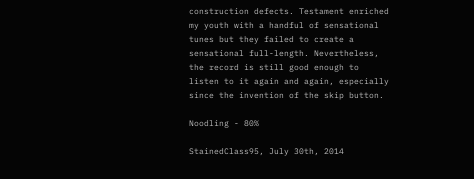construction defects. Testament enriched my youth with a handful of sensational tunes but they failed to create a sensational full-length. Nevertheless, the record is still good enough to listen to it again and again, especially since the invention of the skip button.

Noodling - 80%

StainedClass95, July 30th, 2014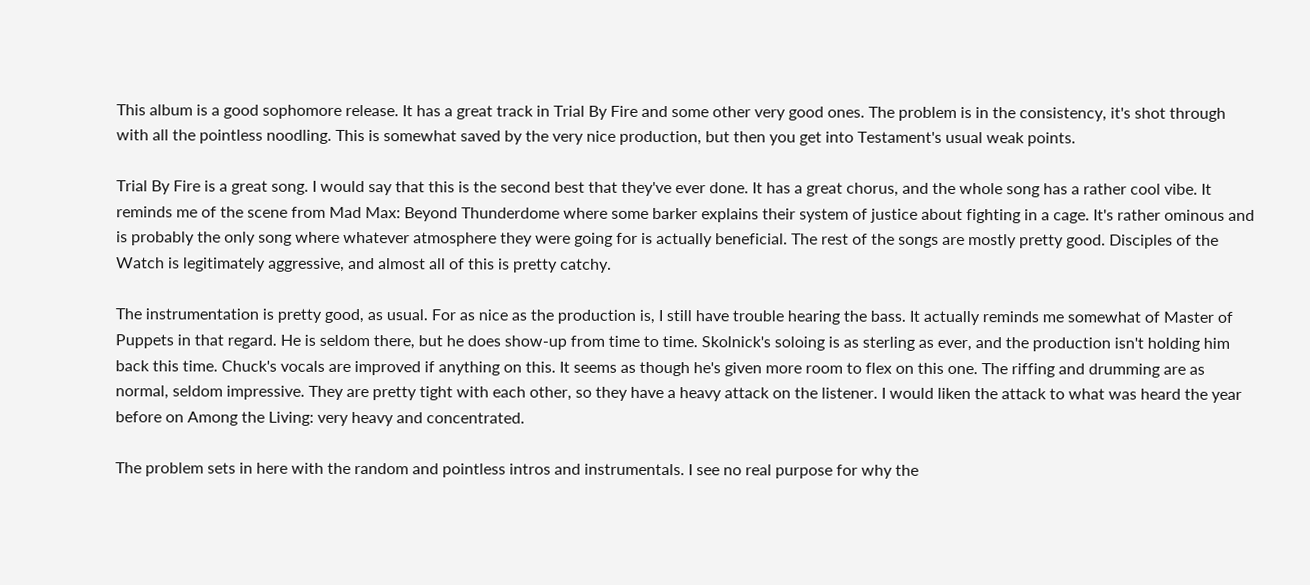This album is a good sophomore release. It has a great track in Trial By Fire and some other very good ones. The problem is in the consistency, it's shot through with all the pointless noodling. This is somewhat saved by the very nice production, but then you get into Testament's usual weak points.

Trial By Fire is a great song. I would say that this is the second best that they've ever done. It has a great chorus, and the whole song has a rather cool vibe. It reminds me of the scene from Mad Max: Beyond Thunderdome where some barker explains their system of justice about fighting in a cage. It's rather ominous and is probably the only song where whatever atmosphere they were going for is actually beneficial. The rest of the songs are mostly pretty good. Disciples of the Watch is legitimately aggressive, and almost all of this is pretty catchy.

The instrumentation is pretty good, as usual. For as nice as the production is, I still have trouble hearing the bass. It actually reminds me somewhat of Master of Puppets in that regard. He is seldom there, but he does show-up from time to time. Skolnick's soloing is as sterling as ever, and the production isn't holding him back this time. Chuck's vocals are improved if anything on this. It seems as though he's given more room to flex on this one. The riffing and drumming are as normal, seldom impressive. They are pretty tight with each other, so they have a heavy attack on the listener. I would liken the attack to what was heard the year before on Among the Living: very heavy and concentrated.

The problem sets in here with the random and pointless intros and instrumentals. I see no real purpose for why the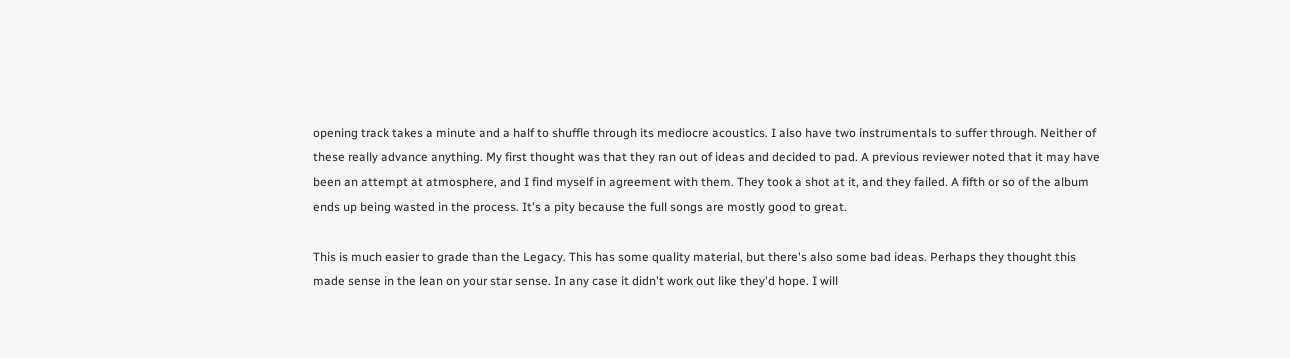opening track takes a minute and a half to shuffle through its mediocre acoustics. I also have two instrumentals to suffer through. Neither of these really advance anything. My first thought was that they ran out of ideas and decided to pad. A previous reviewer noted that it may have been an attempt at atmosphere, and I find myself in agreement with them. They took a shot at it, and they failed. A fifth or so of the album ends up being wasted in the process. It's a pity because the full songs are mostly good to great.

This is much easier to grade than the Legacy. This has some quality material, but there's also some bad ideas. Perhaps they thought this made sense in the lean on your star sense. In any case it didn't work out like they'd hope. I will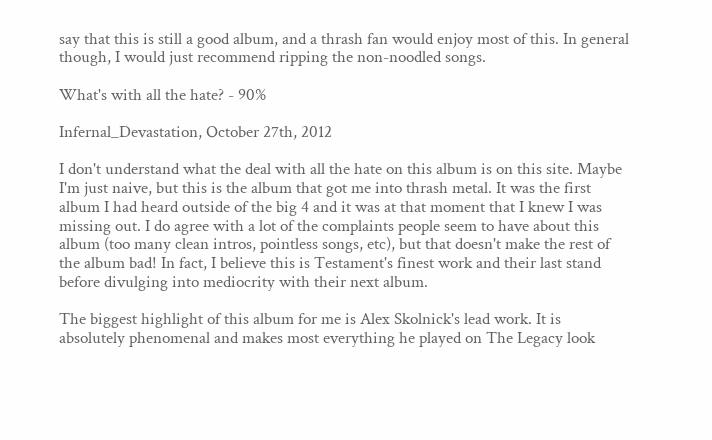say that this is still a good album, and a thrash fan would enjoy most of this. In general though, I would just recommend ripping the non-noodled songs.

What's with all the hate? - 90%

Infernal_Devastation, October 27th, 2012

I don't understand what the deal with all the hate on this album is on this site. Maybe I'm just naive, but this is the album that got me into thrash metal. It was the first album I had heard outside of the big 4 and it was at that moment that I knew I was missing out. I do agree with a lot of the complaints people seem to have about this album (too many clean intros, pointless songs, etc), but that doesn't make the rest of the album bad! In fact, I believe this is Testament's finest work and their last stand before divulging into mediocrity with their next album.

The biggest highlight of this album for me is Alex Skolnick's lead work. It is absolutely phenomenal and makes most everything he played on The Legacy look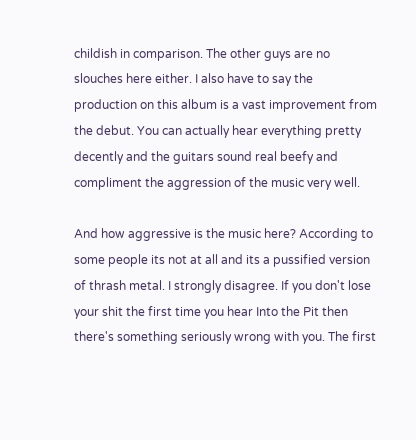childish in comparison. The other guys are no slouches here either. I also have to say the production on this album is a vast improvement from the debut. You can actually hear everything pretty decently and the guitars sound real beefy and compliment the aggression of the music very well.

And how aggressive is the music here? According to some people its not at all and its a pussified version of thrash metal. I strongly disagree. If you don't lose your shit the first time you hear Into the Pit then there's something seriously wrong with you. The first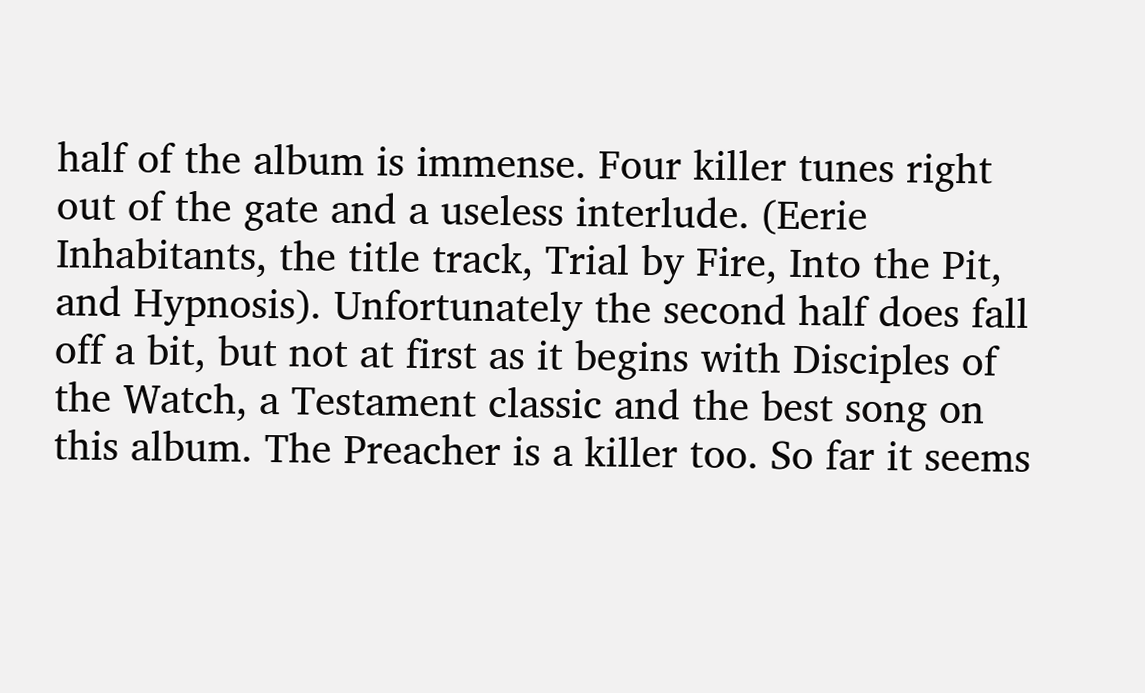half of the album is immense. Four killer tunes right out of the gate and a useless interlude. (Eerie Inhabitants, the title track, Trial by Fire, Into the Pit, and Hypnosis). Unfortunately the second half does fall off a bit, but not at first as it begins with Disciples of the Watch, a Testament classic and the best song on this album. The Preacher is a killer too. So far it seems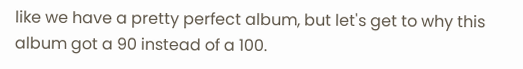like we have a pretty perfect album, but let's get to why this album got a 90 instead of a 100.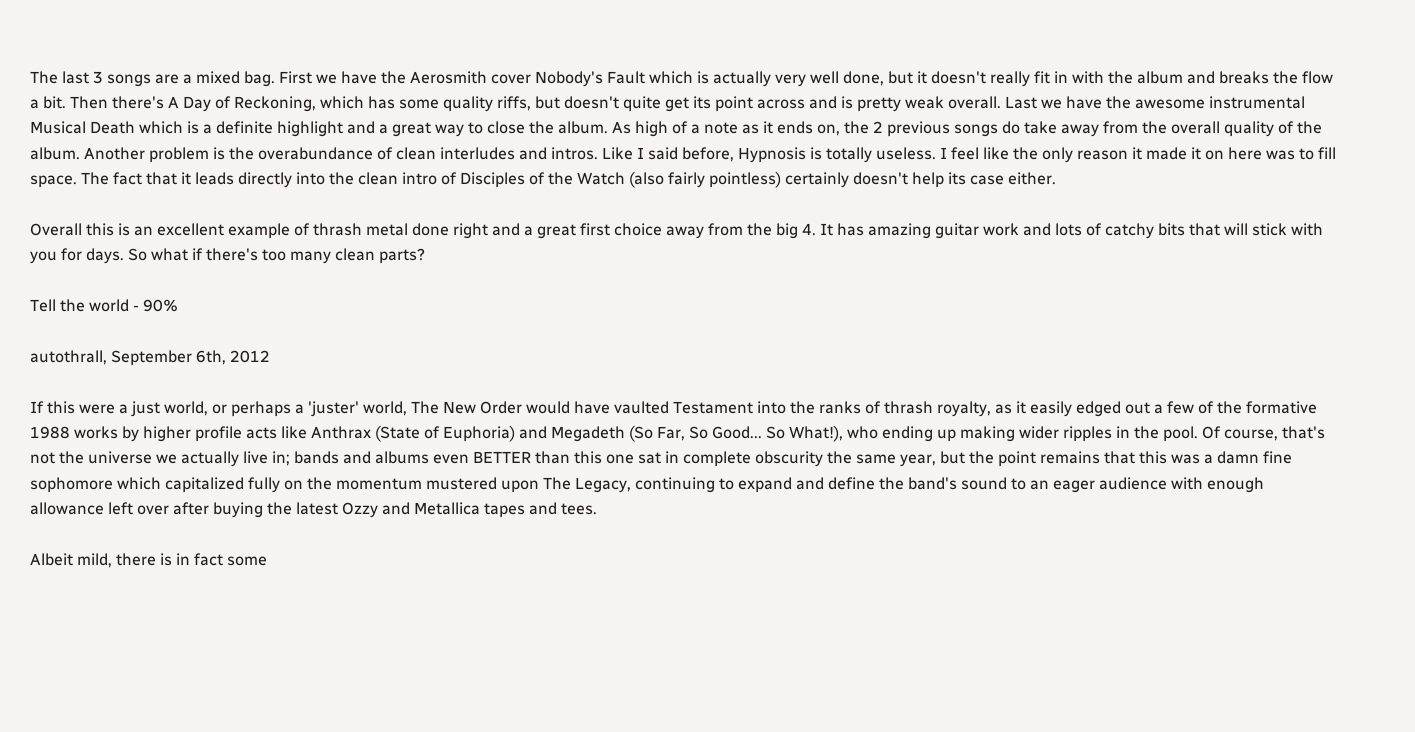The last 3 songs are a mixed bag. First we have the Aerosmith cover Nobody's Fault which is actually very well done, but it doesn't really fit in with the album and breaks the flow a bit. Then there's A Day of Reckoning, which has some quality riffs, but doesn't quite get its point across and is pretty weak overall. Last we have the awesome instrumental Musical Death which is a definite highlight and a great way to close the album. As high of a note as it ends on, the 2 previous songs do take away from the overall quality of the album. Another problem is the overabundance of clean interludes and intros. Like I said before, Hypnosis is totally useless. I feel like the only reason it made it on here was to fill space. The fact that it leads directly into the clean intro of Disciples of the Watch (also fairly pointless) certainly doesn't help its case either.

Overall this is an excellent example of thrash metal done right and a great first choice away from the big 4. It has amazing guitar work and lots of catchy bits that will stick with you for days. So what if there's too many clean parts?

Tell the world - 90%

autothrall, September 6th, 2012

If this were a just world, or perhaps a 'juster' world, The New Order would have vaulted Testament into the ranks of thrash royalty, as it easily edged out a few of the formative 1988 works by higher profile acts like Anthrax (State of Euphoria) and Megadeth (So Far, So Good... So What!), who ending up making wider ripples in the pool. Of course, that's not the universe we actually live in; bands and albums even BETTER than this one sat in complete obscurity the same year, but the point remains that this was a damn fine sophomore which capitalized fully on the momentum mustered upon The Legacy, continuing to expand and define the band's sound to an eager audience with enough allowance left over after buying the latest Ozzy and Metallica tapes and tees.

Albeit mild, there is in fact some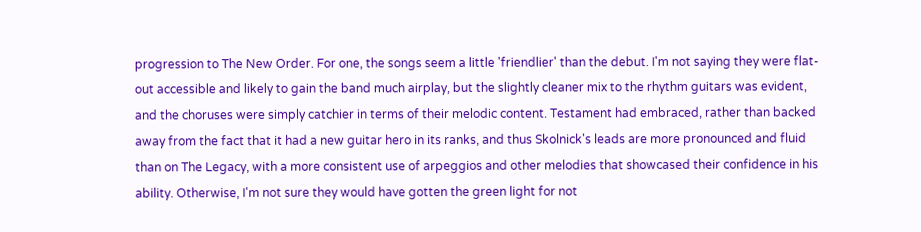progression to The New Order. For one, the songs seem a little 'friendlier' than the debut. I'm not saying they were flat-out accessible and likely to gain the band much airplay, but the slightly cleaner mix to the rhythm guitars was evident, and the choruses were simply catchier in terms of their melodic content. Testament had embraced, rather than backed away from the fact that it had a new guitar hero in its ranks, and thus Skolnick's leads are more pronounced and fluid than on The Legacy, with a more consistent use of arpeggios and other melodies that showcased their confidence in his ability. Otherwise, I'm not sure they would have gotten the green light for not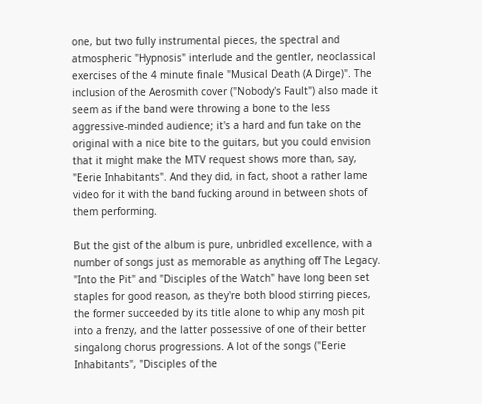one, but two fully instrumental pieces, the spectral and atmospheric "Hypnosis" interlude and the gentler, neoclassical exercises of the 4 minute finale "Musical Death (A Dirge)". The inclusion of the Aerosmith cover ("Nobody's Fault") also made it seem as if the band were throwing a bone to the less aggressive-minded audience; it's a hard and fun take on the original with a nice bite to the guitars, but you could envision that it might make the MTV request shows more than, say, "Eerie Inhabitants". And they did, in fact, shoot a rather lame video for it with the band fucking around in between shots of them performing.

But the gist of the album is pure, unbridled excellence, with a number of songs just as memorable as anything off The Legacy. "Into the Pit" and "Disciples of the Watch" have long been set staples for good reason, as they're both blood stirring pieces, the former succeeded by its title alone to whip any mosh pit into a frenzy, and the latter possessive of one of their better singalong chorus progressions. A lot of the songs ("Eerie Inhabitants", "Disciples of the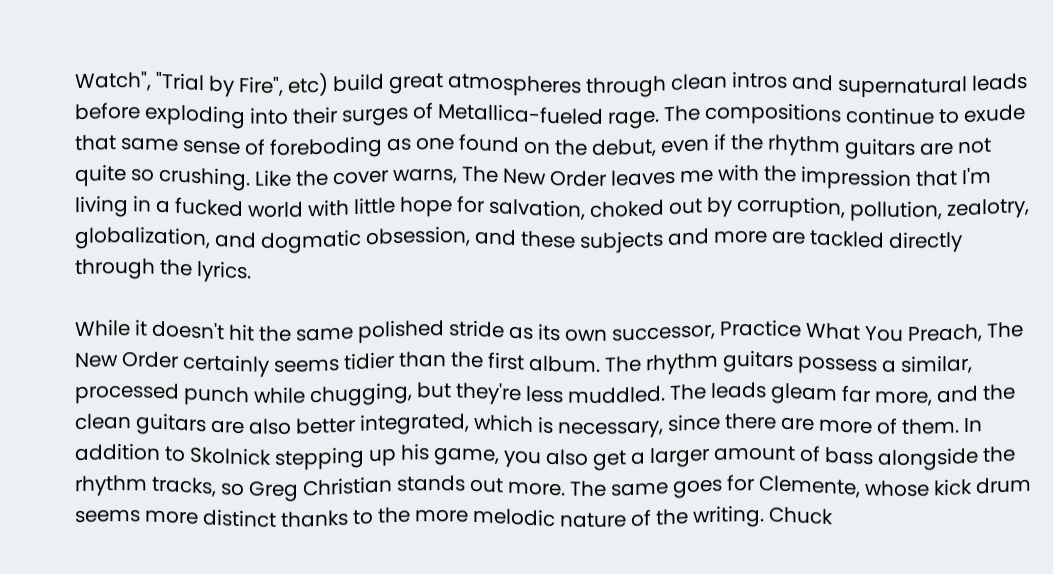Watch", "Trial by Fire", etc) build great atmospheres through clean intros and supernatural leads before exploding into their surges of Metallica-fueled rage. The compositions continue to exude that same sense of foreboding as one found on the debut, even if the rhythm guitars are not quite so crushing. Like the cover warns, The New Order leaves me with the impression that I'm living in a fucked world with little hope for salvation, choked out by corruption, pollution, zealotry, globalization, and dogmatic obsession, and these subjects and more are tackled directly through the lyrics.

While it doesn't hit the same polished stride as its own successor, Practice What You Preach, The New Order certainly seems tidier than the first album. The rhythm guitars possess a similar, processed punch while chugging, but they're less muddled. The leads gleam far more, and the clean guitars are also better integrated, which is necessary, since there are more of them. In addition to Skolnick stepping up his game, you also get a larger amount of bass alongside the rhythm tracks, so Greg Christian stands out more. The same goes for Clemente, whose kick drum seems more distinct thanks to the more melodic nature of the writing. Chuck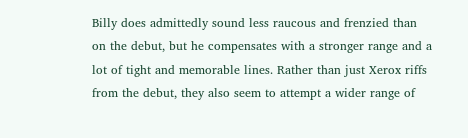Billy does admittedly sound less raucous and frenzied than on the debut, but he compensates with a stronger range and a lot of tight and memorable lines. Rather than just Xerox riffs from the debut, they also seem to attempt a wider range of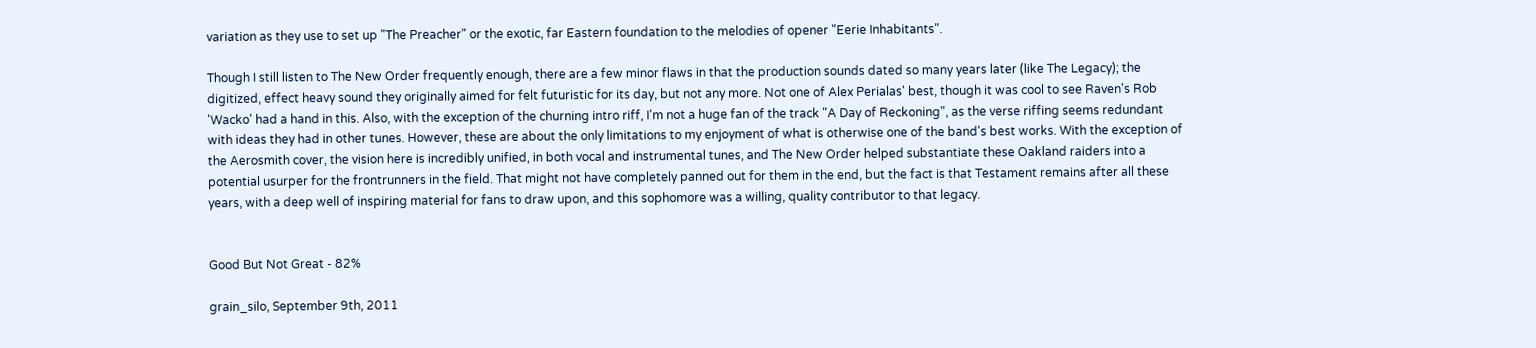variation as they use to set up "The Preacher" or the exotic, far Eastern foundation to the melodies of opener "Eerie Inhabitants".

Though I still listen to The New Order frequently enough, there are a few minor flaws in that the production sounds dated so many years later (like The Legacy); the digitized, effect heavy sound they originally aimed for felt futuristic for its day, but not any more. Not one of Alex Perialas' best, though it was cool to see Raven's Rob 'Wacko' had a hand in this. Also, with the exception of the churning intro riff, I'm not a huge fan of the track "A Day of Reckoning", as the verse riffing seems redundant with ideas they had in other tunes. However, these are about the only limitations to my enjoyment of what is otherwise one of the band's best works. With the exception of the Aerosmith cover, the vision here is incredibly unified, in both vocal and instrumental tunes, and The New Order helped substantiate these Oakland raiders into a potential usurper for the frontrunners in the field. That might not have completely panned out for them in the end, but the fact is that Testament remains after all these years, with a deep well of inspiring material for fans to draw upon, and this sophomore was a willing, quality contributor to that legacy.


Good But Not Great - 82%

grain_silo, September 9th, 2011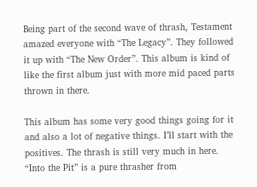Being part of the second wave of thrash, Testament amazed everyone with “The Legacy”. They followed it up with “The New Order”. This album is kind of like the first album just with more mid paced parts thrown in there.

This album has some very good things going for it and also a lot of negative things. I’ll start with the positives. The thrash is still very much in here. “Into the Pit” is a pure thrasher from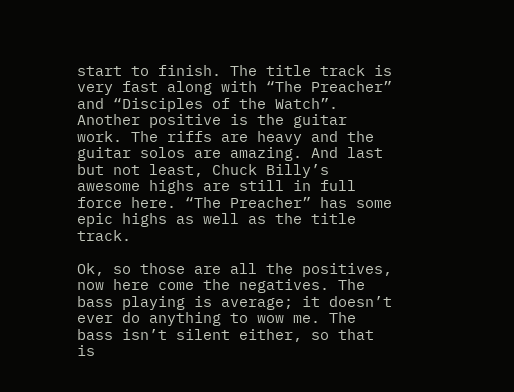start to finish. The title track is very fast along with “The Preacher” and “Disciples of the Watch”. Another positive is the guitar work. The riffs are heavy and the guitar solos are amazing. And last but not least, Chuck Billy’s awesome highs are still in full force here. “The Preacher” has some epic highs as well as the title track.

Ok, so those are all the positives, now here come the negatives. The bass playing is average; it doesn’t ever do anything to wow me. The bass isn’t silent either, so that is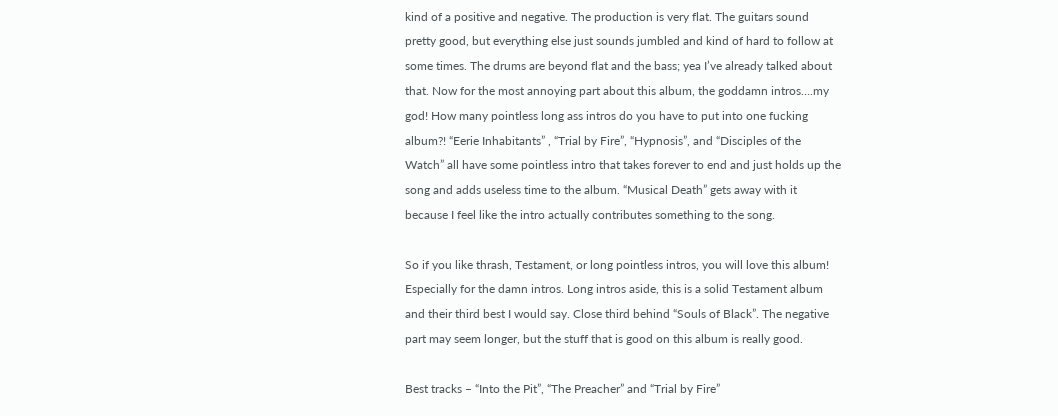kind of a positive and negative. The production is very flat. The guitars sound pretty good, but everything else just sounds jumbled and kind of hard to follow at some times. The drums are beyond flat and the bass; yea I’ve already talked about that. Now for the most annoying part about this album, the goddamn intros….my god! How many pointless long ass intros do you have to put into one fucking album?! “Eerie Inhabitants” , “Trial by Fire”, “Hypnosis”, and “Disciples of the Watch” all have some pointless intro that takes forever to end and just holds up the song and adds useless time to the album. “Musical Death” gets away with it because I feel like the intro actually contributes something to the song.

So if you like thrash, Testament, or long pointless intros, you will love this album! Especially for the damn intros. Long intros aside, this is a solid Testament album and their third best I would say. Close third behind “Souls of Black”. The negative part may seem longer, but the stuff that is good on this album is really good.

Best tracks – “Into the Pit”, “The Preacher” and “Trial by Fire”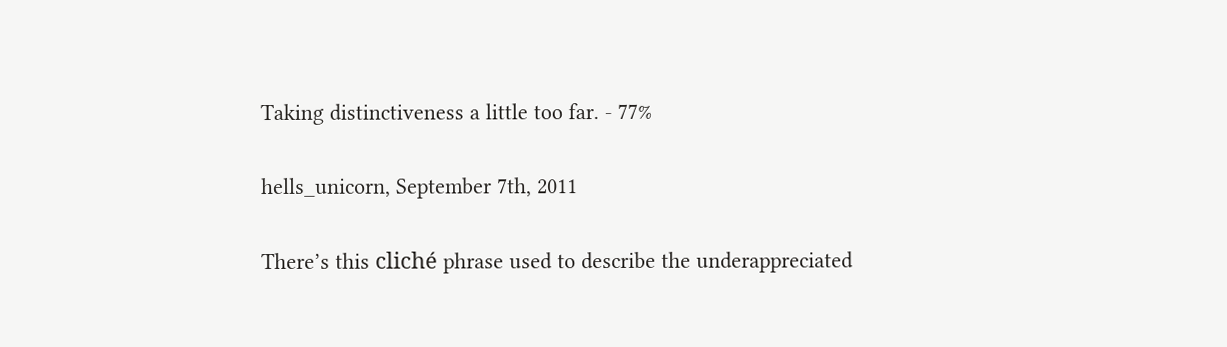Taking distinctiveness a little too far. - 77%

hells_unicorn, September 7th, 2011

There’s this cliché phrase used to describe the underappreciated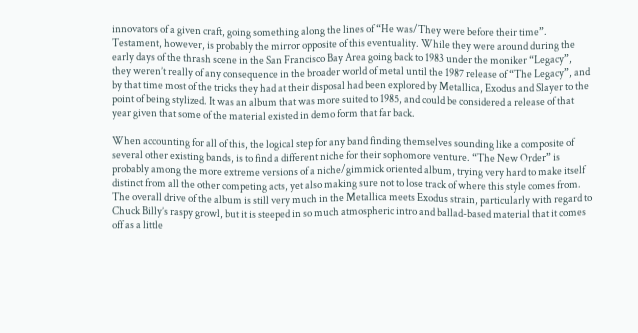innovators of a given craft, going something along the lines of “He was/They were before their time”. Testament, however, is probably the mirror opposite of this eventuality. While they were around during the early days of the thrash scene in the San Francisco Bay Area going back to 1983 under the moniker “Legacy”, they weren’t really of any consequence in the broader world of metal until the 1987 release of “The Legacy”, and by that time most of the tricks they had at their disposal had been explored by Metallica, Exodus and Slayer to the point of being stylized. It was an album that was more suited to 1985, and could be considered a release of that year given that some of the material existed in demo form that far back.

When accounting for all of this, the logical step for any band finding themselves sounding like a composite of several other existing bands, is to find a different niche for their sophomore venture. “The New Order” is probably among the more extreme versions of a niche/gimmick oriented album, trying very hard to make itself distinct from all the other competing acts, yet also making sure not to lose track of where this style comes from. The overall drive of the album is still very much in the Metallica meets Exodus strain, particularly with regard to Chuck Billy’s raspy growl, but it is steeped in so much atmospheric intro and ballad-based material that it comes off as a little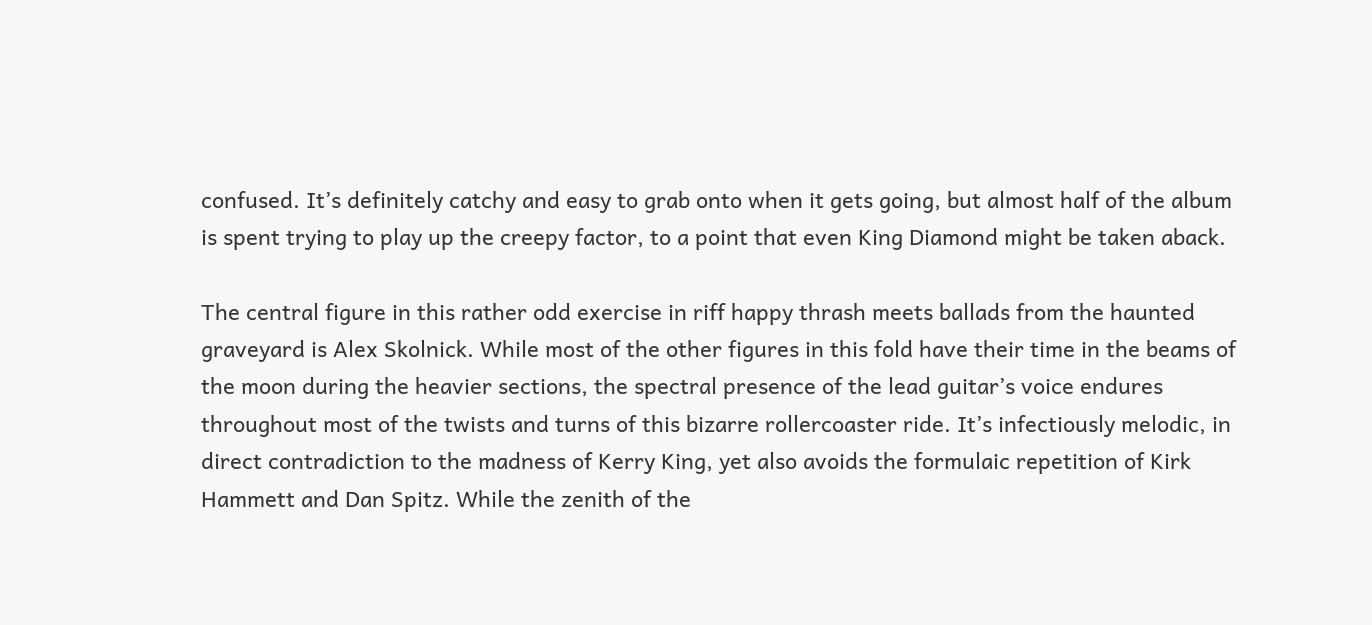confused. It’s definitely catchy and easy to grab onto when it gets going, but almost half of the album is spent trying to play up the creepy factor, to a point that even King Diamond might be taken aback.

The central figure in this rather odd exercise in riff happy thrash meets ballads from the haunted graveyard is Alex Skolnick. While most of the other figures in this fold have their time in the beams of the moon during the heavier sections, the spectral presence of the lead guitar’s voice endures throughout most of the twists and turns of this bizarre rollercoaster ride. It’s infectiously melodic, in direct contradiction to the madness of Kerry King, yet also avoids the formulaic repetition of Kirk Hammett and Dan Spitz. While the zenith of the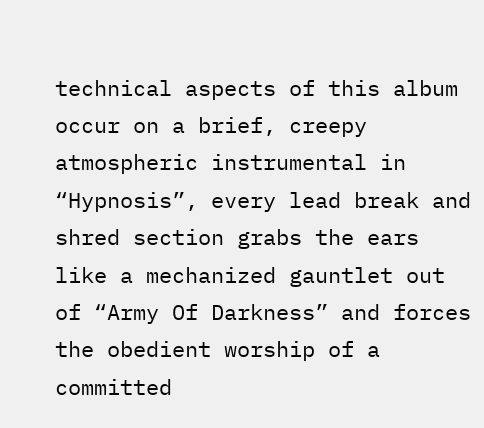technical aspects of this album occur on a brief, creepy atmospheric instrumental in “Hypnosis”, every lead break and shred section grabs the ears like a mechanized gauntlet out of “Army Of Darkness” and forces the obedient worship of a committed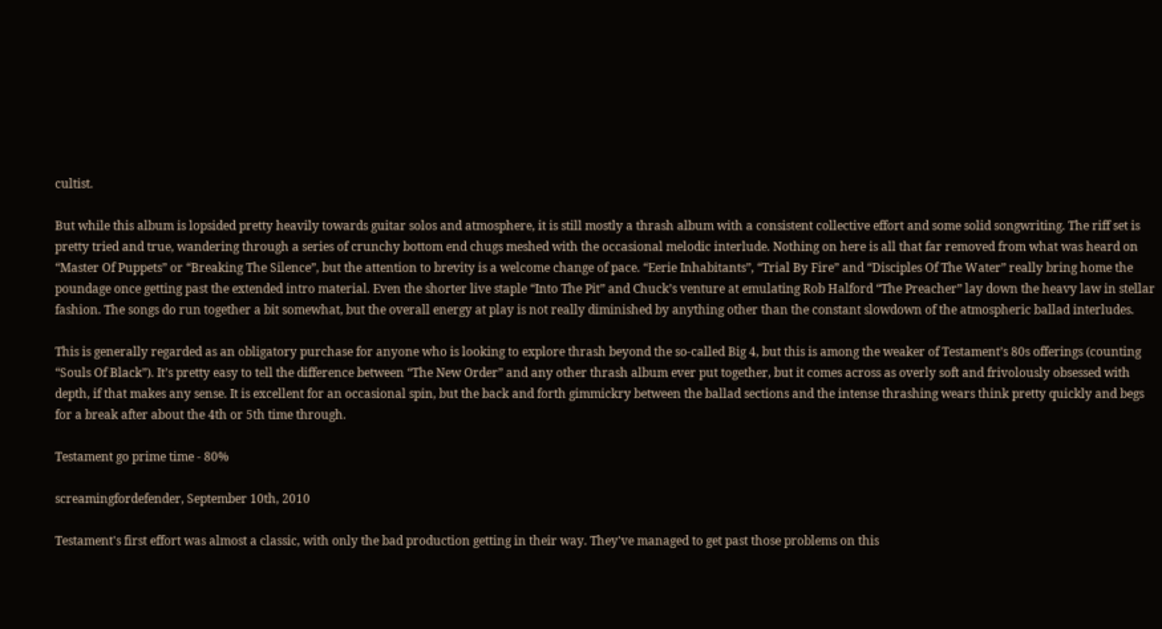cultist.

But while this album is lopsided pretty heavily towards guitar solos and atmosphere, it is still mostly a thrash album with a consistent collective effort and some solid songwriting. The riff set is pretty tried and true, wandering through a series of crunchy bottom end chugs meshed with the occasional melodic interlude. Nothing on here is all that far removed from what was heard on “Master Of Puppets” or “Breaking The Silence”, but the attention to brevity is a welcome change of pace. “Eerie Inhabitants”, “Trial By Fire” and “Disciples Of The Water” really bring home the poundage once getting past the extended intro material. Even the shorter live staple “Into The Pit” and Chuck’s venture at emulating Rob Halford “The Preacher” lay down the heavy law in stellar fashion. The songs do run together a bit somewhat, but the overall energy at play is not really diminished by anything other than the constant slowdown of the atmospheric ballad interludes.

This is generally regarded as an obligatory purchase for anyone who is looking to explore thrash beyond the so-called Big 4, but this is among the weaker of Testament’s 80s offerings (counting “Souls Of Black”). It’s pretty easy to tell the difference between “The New Order” and any other thrash album ever put together, but it comes across as overly soft and frivolously obsessed with depth, if that makes any sense. It is excellent for an occasional spin, but the back and forth gimmickry between the ballad sections and the intense thrashing wears think pretty quickly and begs for a break after about the 4th or 5th time through.

Testament go prime time - 80%

screamingfordefender, September 10th, 2010

Testament's first effort was almost a classic, with only the bad production getting in their way. They've managed to get past those problems on this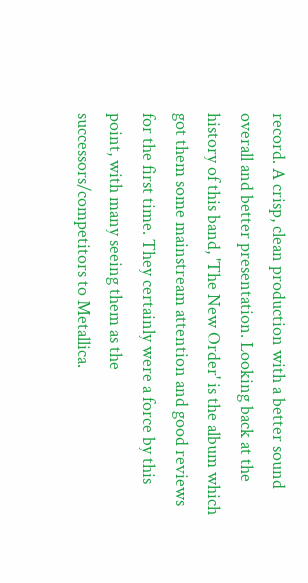record. A crisp, clean production with a better sound overall and better presentation. Looking back at the history of this band, 'The New Order' is the album which got them some mainstream attention and good reviews for the first time. They certainly were a force by this point, with many seeing them as the successors/competitors to Metallica.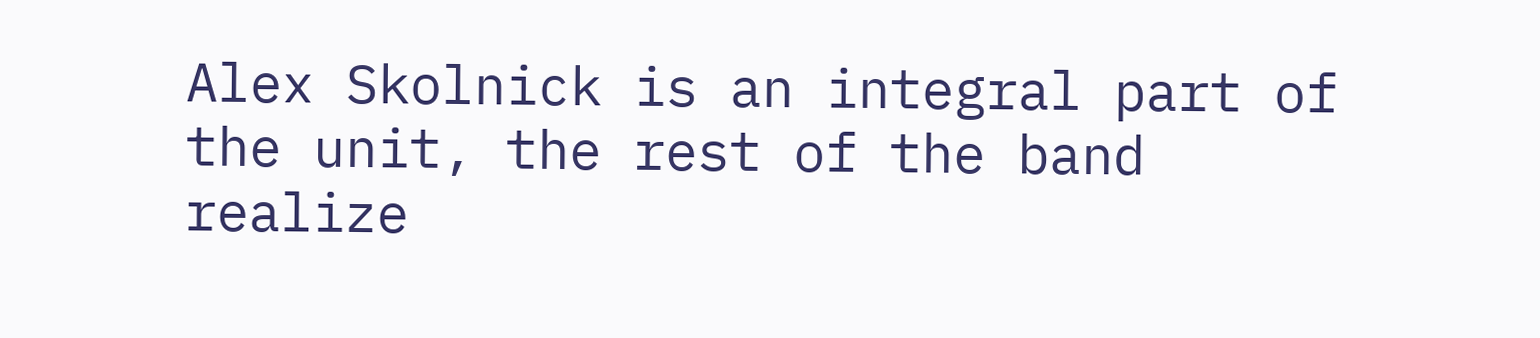Alex Skolnick is an integral part of the unit, the rest of the band realize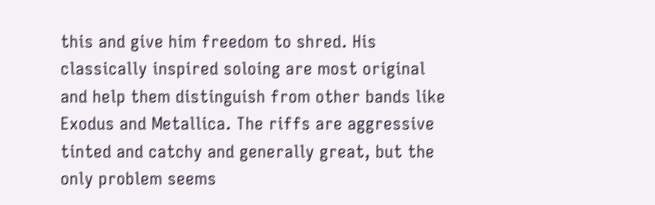this and give him freedom to shred. His classically inspired soloing are most original and help them distinguish from other bands like Exodus and Metallica. The riffs are aggressive tinted and catchy and generally great, but the only problem seems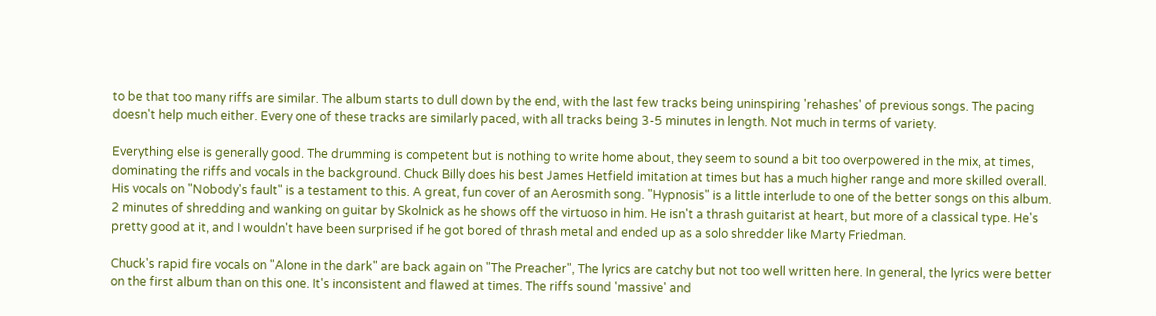to be that too many riffs are similar. The album starts to dull down by the end, with the last few tracks being uninspiring 'rehashes' of previous songs. The pacing doesn't help much either. Every one of these tracks are similarly paced, with all tracks being 3-5 minutes in length. Not much in terms of variety.

Everything else is generally good. The drumming is competent but is nothing to write home about, they seem to sound a bit too overpowered in the mix, at times, dominating the riffs and vocals in the background. Chuck Billy does his best James Hetfield imitation at times but has a much higher range and more skilled overall. His vocals on "Nobody's fault" is a testament to this. A great, fun cover of an Aerosmith song. "Hypnosis" is a little interlude to one of the better songs on this album. 2 minutes of shredding and wanking on guitar by Skolnick as he shows off the virtuoso in him. He isn't a thrash guitarist at heart, but more of a classical type. He's pretty good at it, and I wouldn't have been surprised if he got bored of thrash metal and ended up as a solo shredder like Marty Friedman.

Chuck's rapid fire vocals on "Alone in the dark" are back again on "The Preacher", The lyrics are catchy but not too well written here. In general, the lyrics were better on the first album than on this one. It's inconsistent and flawed at times. The riffs sound 'massive' and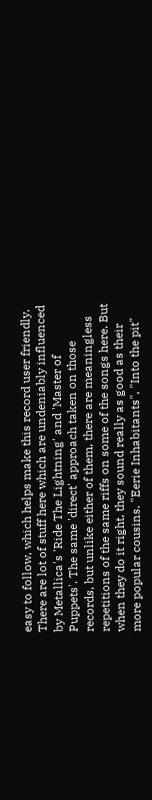easy to follow, which helps make this record user friendly. There are lot of stuff here which are undeniably influenced by Metallica's 'Ride The Lightning' and 'Master of Puppets'. The same 'direct' approach taken on those records, but unlike either of them, there are meaningless repetitions of the same riffs on some of the songs here. But when they do it right, they sound really as good as their more popular cousins. "Eerie Inhabitants", "Into the pit"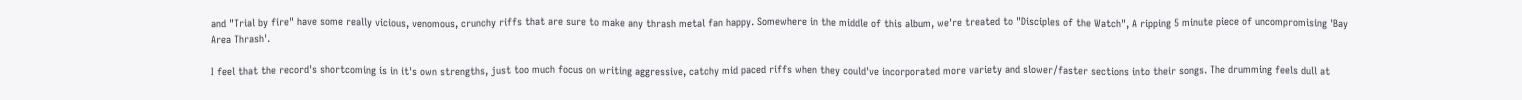and "Trial by fire" have some really vicious, venomous, crunchy riffs that are sure to make any thrash metal fan happy. Somewhere in the middle of this album, we're treated to "Disciples of the Watch", A ripping 5 minute piece of uncompromising 'Bay Area Thrash'.

I feel that the record's shortcoming is in it's own strengths, just too much focus on writing aggressive, catchy mid paced riffs when they could've incorporated more variety and slower/faster sections into their songs. The drumming feels dull at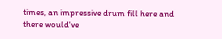times, an impressive drum fill here and there would've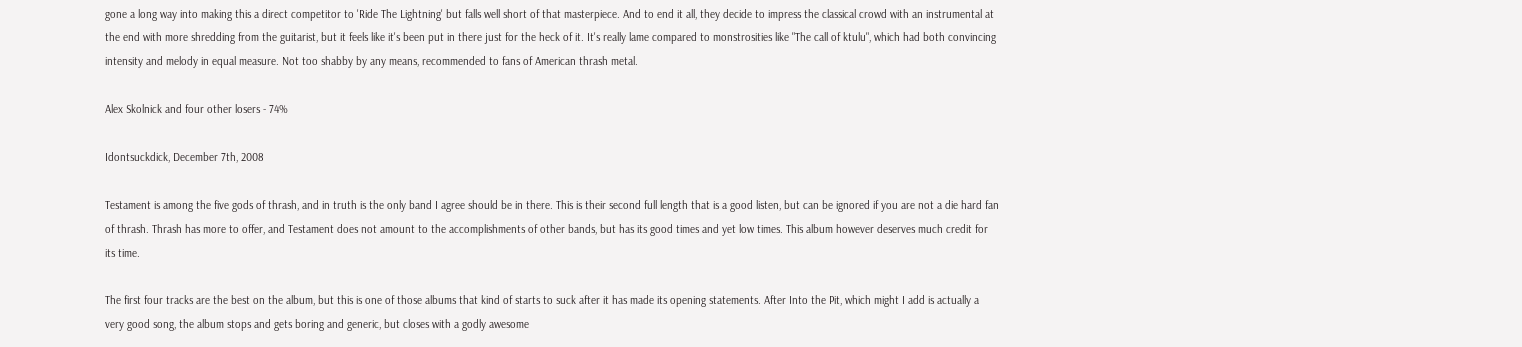gone a long way into making this a direct competitor to 'Ride The Lightning' but falls well short of that masterpiece. And to end it all, they decide to impress the classical crowd with an instrumental at the end with more shredding from the guitarist, but it feels like it's been put in there just for the heck of it. It's really lame compared to monstrosities like "The call of ktulu", which had both convincing intensity and melody in equal measure. Not too shabby by any means, recommended to fans of American thrash metal.

Alex Skolnick and four other losers - 74%

Idontsuckdick, December 7th, 2008

Testament is among the five gods of thrash, and in truth is the only band I agree should be in there. This is their second full length that is a good listen, but can be ignored if you are not a die hard fan of thrash. Thrash has more to offer, and Testament does not amount to the accomplishments of other bands, but has its good times and yet low times. This album however deserves much credit for its time.

The first four tracks are the best on the album, but this is one of those albums that kind of starts to suck after it has made its opening statements. After Into the Pit, which might I add is actually a very good song, the album stops and gets boring and generic, but closes with a godly awesome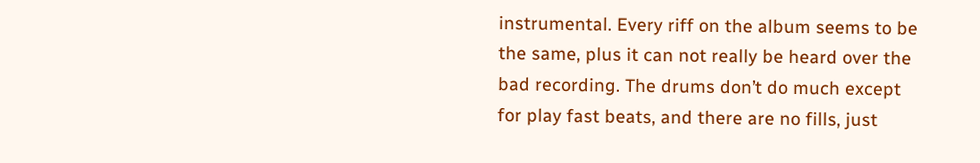instrumental. Every riff on the album seems to be the same, plus it can not really be heard over the bad recording. The drums don’t do much except for play fast beats, and there are no fills, just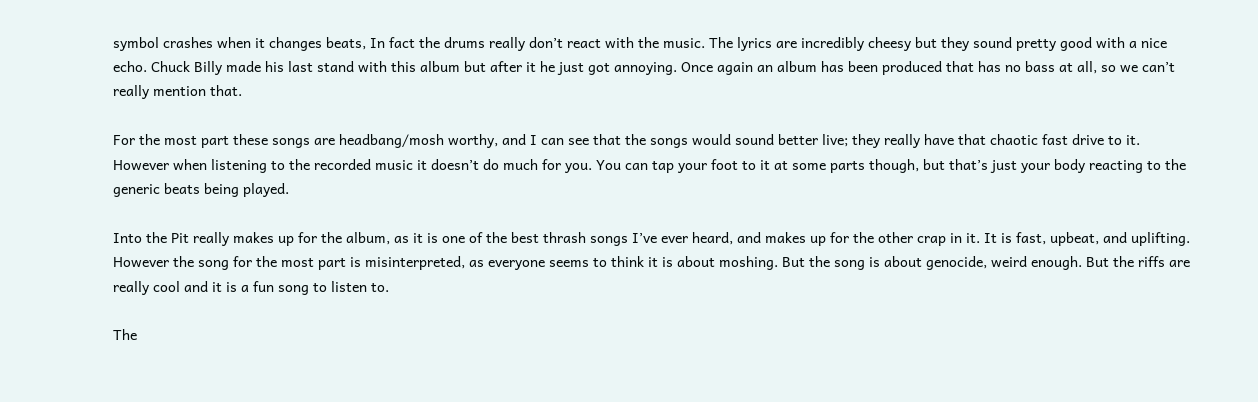symbol crashes when it changes beats, In fact the drums really don’t react with the music. The lyrics are incredibly cheesy but they sound pretty good with a nice echo. Chuck Billy made his last stand with this album but after it he just got annoying. Once again an album has been produced that has no bass at all, so we can’t really mention that.

For the most part these songs are headbang/mosh worthy, and I can see that the songs would sound better live; they really have that chaotic fast drive to it. However when listening to the recorded music it doesn’t do much for you. You can tap your foot to it at some parts though, but that’s just your body reacting to the generic beats being played.

Into the Pit really makes up for the album, as it is one of the best thrash songs I’ve ever heard, and makes up for the other crap in it. It is fast, upbeat, and uplifting. However the song for the most part is misinterpreted, as everyone seems to think it is about moshing. But the song is about genocide, weird enough. But the riffs are really cool and it is a fun song to listen to.

The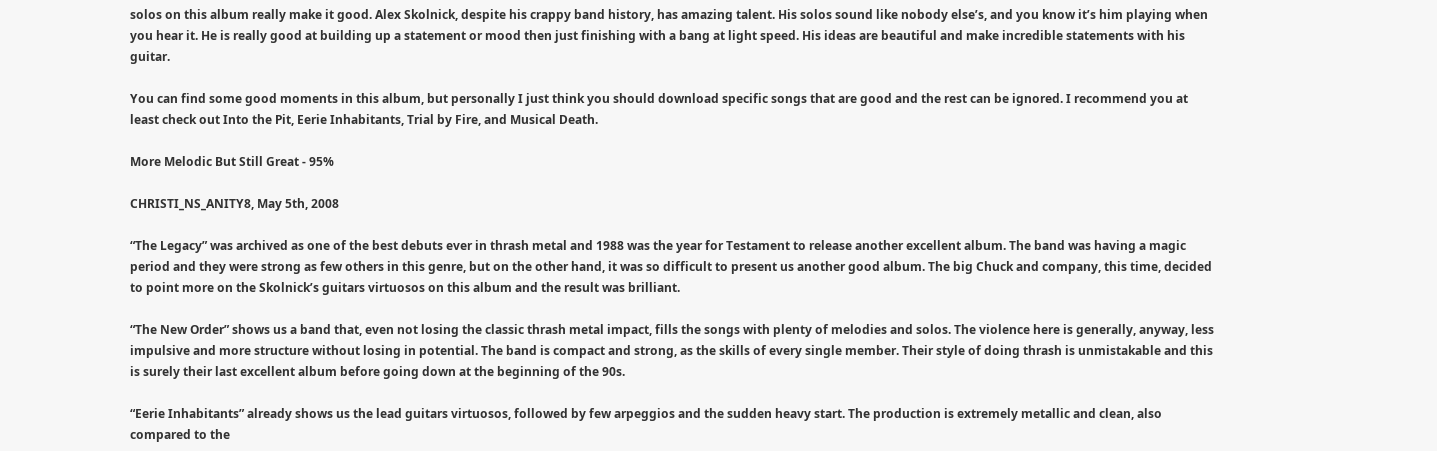solos on this album really make it good. Alex Skolnick, despite his crappy band history, has amazing talent. His solos sound like nobody else’s, and you know it’s him playing when you hear it. He is really good at building up a statement or mood then just finishing with a bang at light speed. His ideas are beautiful and make incredible statements with his guitar.

You can find some good moments in this album, but personally I just think you should download specific songs that are good and the rest can be ignored. I recommend you at least check out Into the Pit, Eerie Inhabitants, Trial by Fire, and Musical Death.

More Melodic But Still Great - 95%

CHRISTI_NS_ANITY8, May 5th, 2008

“The Legacy” was archived as one of the best debuts ever in thrash metal and 1988 was the year for Testament to release another excellent album. The band was having a magic period and they were strong as few others in this genre, but on the other hand, it was so difficult to present us another good album. The big Chuck and company, this time, decided to point more on the Skolnick’s guitars virtuosos on this album and the result was brilliant.

“The New Order” shows us a band that, even not losing the classic thrash metal impact, fills the songs with plenty of melodies and solos. The violence here is generally, anyway, less impulsive and more structure without losing in potential. The band is compact and strong, as the skills of every single member. Their style of doing thrash is unmistakable and this is surely their last excellent album before going down at the beginning of the 90s.

“Eerie Inhabitants” already shows us the lead guitars virtuosos, followed by few arpeggios and the sudden heavy start. The production is extremely metallic and clean, also compared to the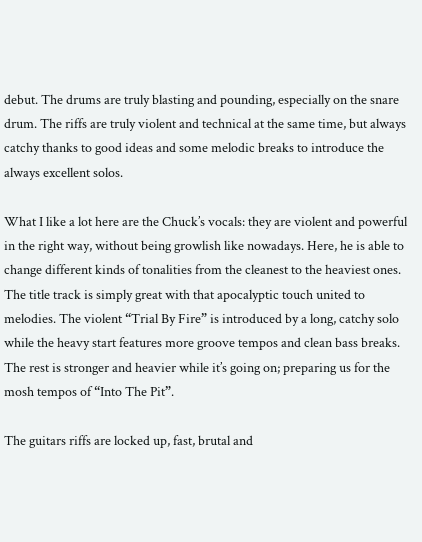debut. The drums are truly blasting and pounding, especially on the snare drum. The riffs are truly violent and technical at the same time, but always catchy thanks to good ideas and some melodic breaks to introduce the always excellent solos.

What I like a lot here are the Chuck’s vocals: they are violent and powerful in the right way, without being growlish like nowadays. Here, he is able to change different kinds of tonalities from the cleanest to the heaviest ones. The title track is simply great with that apocalyptic touch united to melodies. The violent “Trial By Fire” is introduced by a long, catchy solo while the heavy start features more groove tempos and clean bass breaks. The rest is stronger and heavier while it’s going on; preparing us for the mosh tempos of “Into The Pit”.

The guitars riffs are locked up, fast, brutal and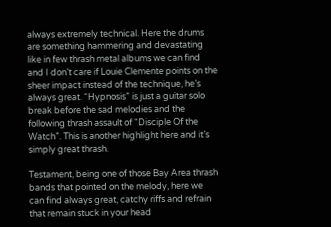always extremely technical. Here the drums are something hammering and devastating like in few thrash metal albums we can find and I don’t care if Louie Clemente points on the sheer impact instead of the technique, he’s always great. “Hypnosis” is just a guitar solo break before the sad melodies and the following thrash assault of “Disciple Of the Watch”. This is another highlight here and it’s simply great thrash.

Testament, being one of those Bay Area thrash bands that pointed on the melody, here we can find always great, catchy riffs and refrain that remain stuck in your head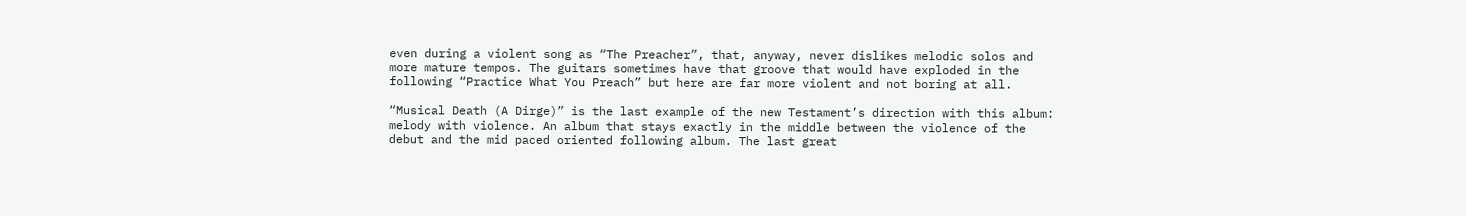even during a violent song as “The Preacher”, that, anyway, never dislikes melodic solos and more mature tempos. The guitars sometimes have that groove that would have exploded in the following “Practice What You Preach” but here are far more violent and not boring at all.

“Musical Death (A Dirge)” is the last example of the new Testament’s direction with this album: melody with violence. An album that stays exactly in the middle between the violence of the debut and the mid paced oriented following album. The last great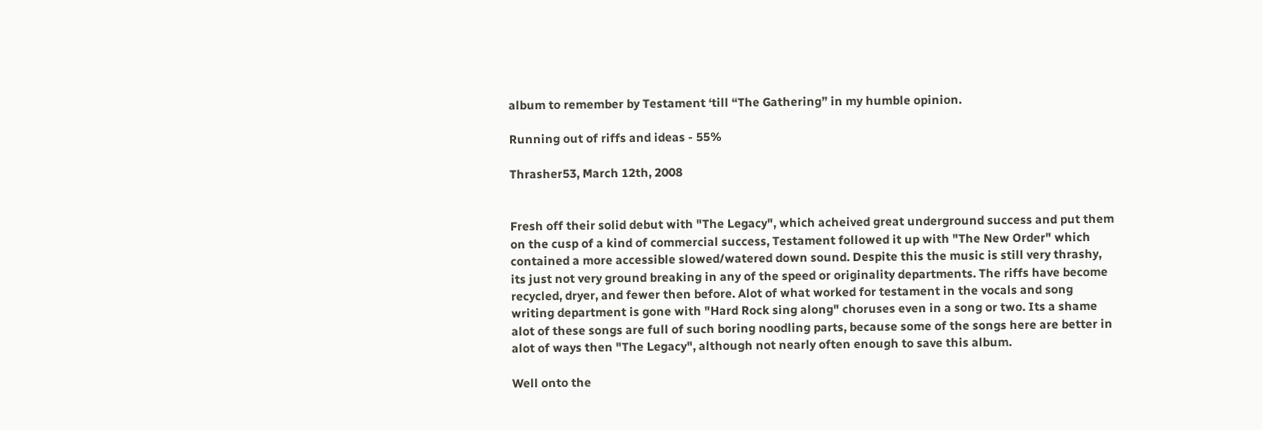album to remember by Testament ‘till “The Gathering” in my humble opinion.

Running out of riffs and ideas - 55%

Thrasher53, March 12th, 2008


Fresh off their solid debut with "The Legacy", which acheived great underground success and put them on the cusp of a kind of commercial success, Testament followed it up with "The New Order" which contained a more accessible slowed/watered down sound. Despite this the music is still very thrashy, its just not very ground breaking in any of the speed or originality departments. The riffs have become recycled, dryer, and fewer then before. Alot of what worked for testament in the vocals and song writing department is gone with "Hard Rock sing along" choruses even in a song or two. Its a shame alot of these songs are full of such boring noodling parts, because some of the songs here are better in alot of ways then "The Legacy", although not nearly often enough to save this album.

Well onto the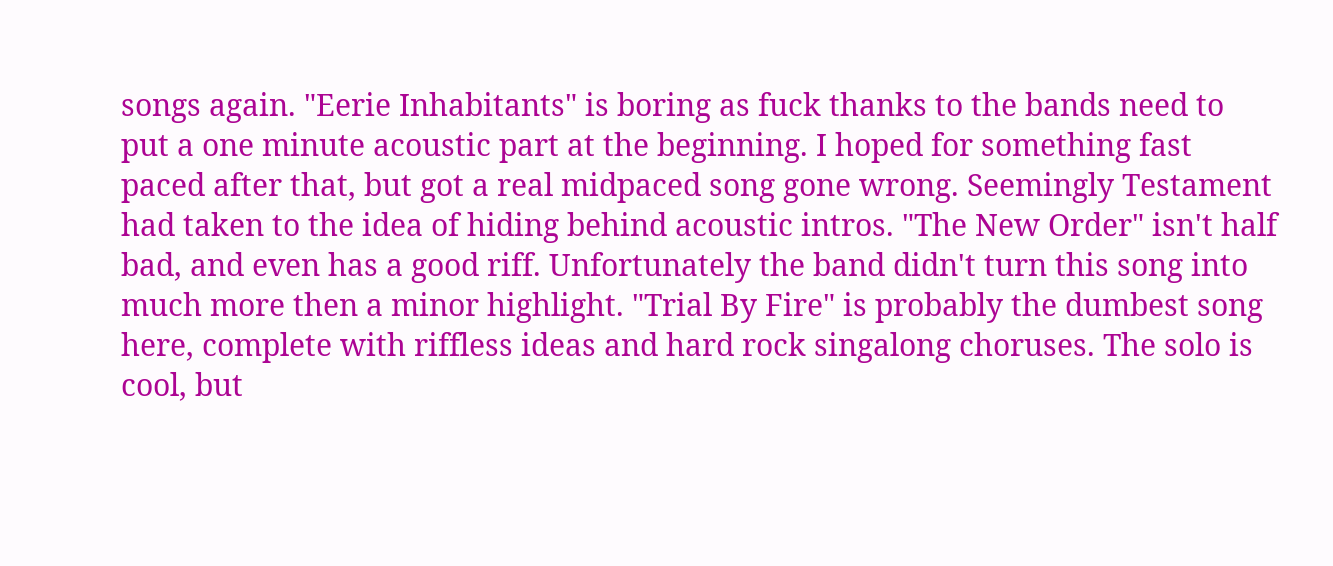songs again. "Eerie Inhabitants" is boring as fuck thanks to the bands need to put a one minute acoustic part at the beginning. I hoped for something fast paced after that, but got a real midpaced song gone wrong. Seemingly Testament had taken to the idea of hiding behind acoustic intros. "The New Order" isn't half bad, and even has a good riff. Unfortunately the band didn't turn this song into much more then a minor highlight. "Trial By Fire" is probably the dumbest song here, complete with riffless ideas and hard rock singalong choruses. The solo is cool, but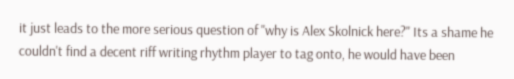it just leads to the more serious question of "why is Alex Skolnick here?" Its a shame he couldn't find a decent riff writing rhythm player to tag onto, he would have been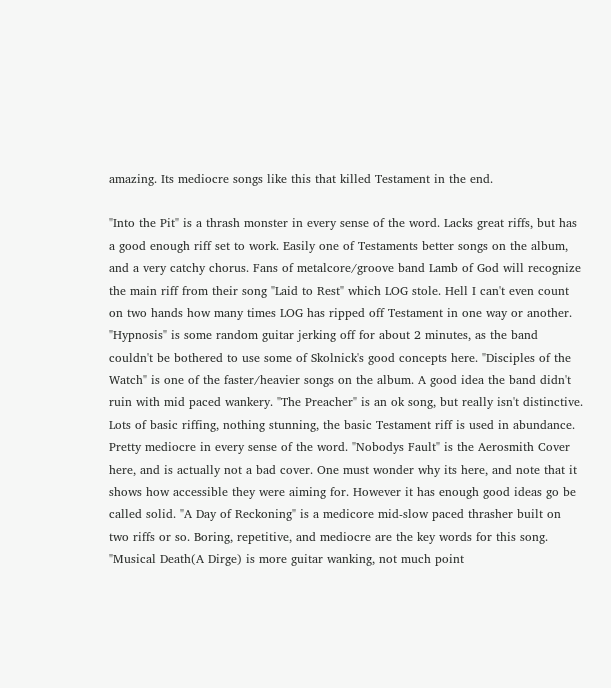amazing. Its mediocre songs like this that killed Testament in the end.

"Into the Pit" is a thrash monster in every sense of the word. Lacks great riffs, but has a good enough riff set to work. Easily one of Testaments better songs on the album, and a very catchy chorus. Fans of metalcore/groove band Lamb of God will recognize the main riff from their song "Laid to Rest" which LOG stole. Hell I can't even count on two hands how many times LOG has ripped off Testament in one way or another. "Hypnosis" is some random guitar jerking off for about 2 minutes, as the band couldn't be bothered to use some of Skolnick's good concepts here. "Disciples of the Watch" is one of the faster/heavier songs on the album. A good idea the band didn't ruin with mid paced wankery. "The Preacher" is an ok song, but really isn't distinctive. Lots of basic riffing, nothing stunning, the basic Testament riff is used in abundance. Pretty mediocre in every sense of the word. "Nobodys Fault" is the Aerosmith Cover here, and is actually not a bad cover. One must wonder why its here, and note that it shows how accessible they were aiming for. However it has enough good ideas go be called solid. "A Day of Reckoning" is a medicore mid-slow paced thrasher built on two riffs or so. Boring, repetitive, and mediocre are the key words for this song. "Musical Death(A Dirge) is more guitar wanking, not much point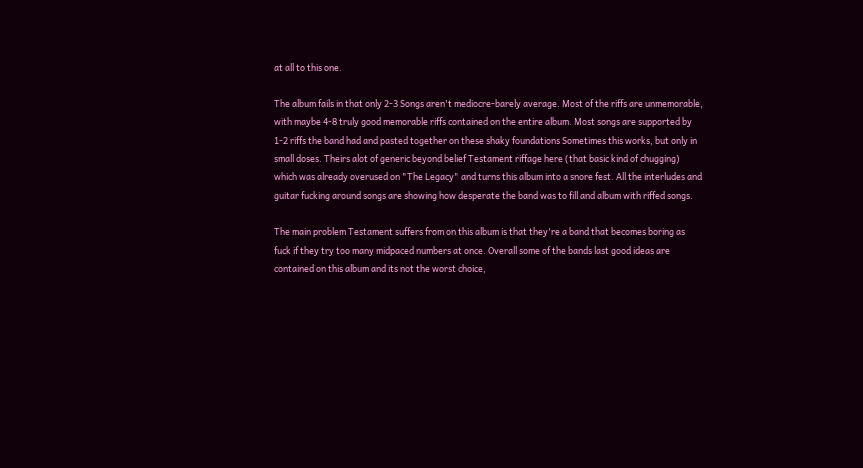at all to this one.

The album fails in that only 2-3 Songs aren't mediocre-barely average. Most of the riffs are unmemorable, with maybe 4-8 truly good memorable riffs contained on the entire album. Most songs are supported by 1-2 riffs the band had and pasted together on these shaky foundations Sometimes this works, but only in small doses. Theirs alot of generic beyond belief Testament riffage here (that basic kind of chugging) which was already overused on "The Legacy" and turns this album into a snore fest. All the interludes and guitar fucking around songs are showing how desperate the band was to fill and album with riffed songs.

The main problem Testament suffers from on this album is that they're a band that becomes boring as fuck if they try too many midpaced numbers at once. Overall some of the bands last good ideas are contained on this album and its not the worst choice,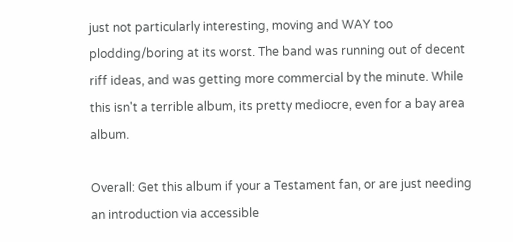just not particularly interesting, moving and WAY too plodding/boring at its worst. The band was running out of decent riff ideas, and was getting more commercial by the minute. While this isn't a terrible album, its pretty mediocre, even for a bay area album.

Overall: Get this album if your a Testament fan, or are just needing an introduction via accessible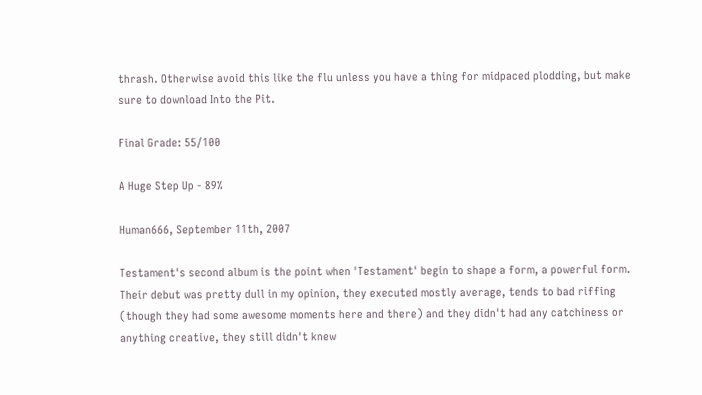thrash. Otherwise avoid this like the flu unless you have a thing for midpaced plodding, but make sure to download Into the Pit.

Final Grade: 55/100

A Huge Step Up - 89%

Human666, September 11th, 2007

Testament's second album is the point when 'Testament' begin to shape a form, a powerful form. Their debut was pretty dull in my opinion, they executed mostly average, tends to bad riffing (though they had some awesome moments here and there) and they didn't had any catchiness or anything creative, they still didn't knew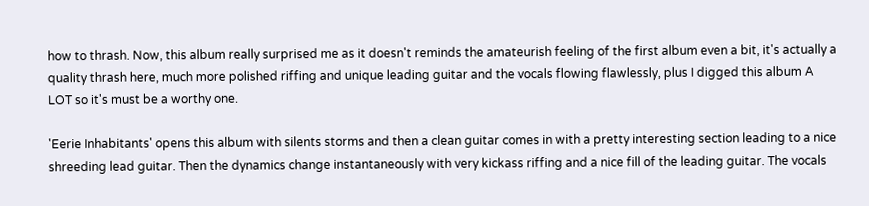how to thrash. Now, this album really surprised me as it doesn't reminds the amateurish feeling of the first album even a bit, it's actually a quality thrash here, much more polished riffing and unique leading guitar and the vocals flowing flawlessly, plus I digged this album A LOT so it's must be a worthy one.

'Eerie Inhabitants' opens this album with silents storms and then a clean guitar comes in with a pretty interesting section leading to a nice shreeding lead guitar. Then the dynamics change instantaneously with very kickass riffing and a nice fill of the leading guitar. The vocals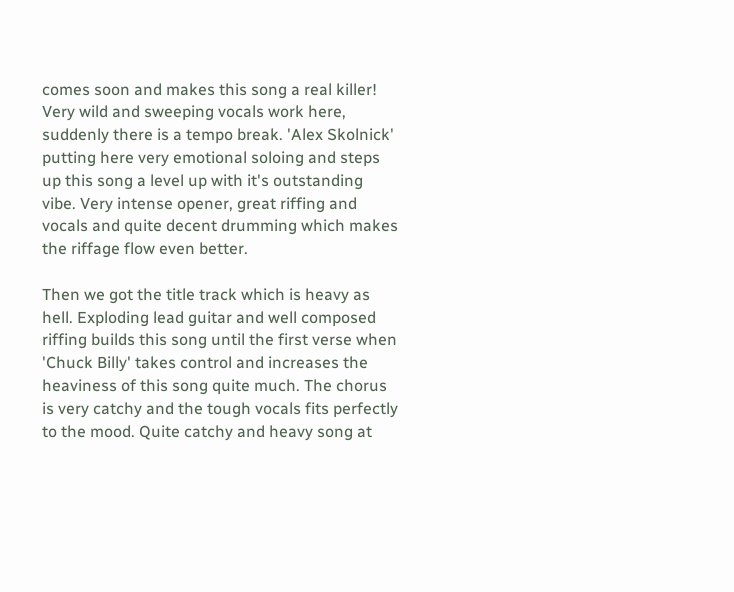comes soon and makes this song a real killer! Very wild and sweeping vocals work here, suddenly there is a tempo break. 'Alex Skolnick' putting here very emotional soloing and steps up this song a level up with it's outstanding vibe. Very intense opener, great riffing and vocals and quite decent drumming which makes the riffage flow even better.

Then we got the title track which is heavy as hell. Exploding lead guitar and well composed riffing builds this song until the first verse when 'Chuck Billy' takes control and increases the heaviness of this song quite much. The chorus is very catchy and the tough vocals fits perfectly to the mood. Quite catchy and heavy song at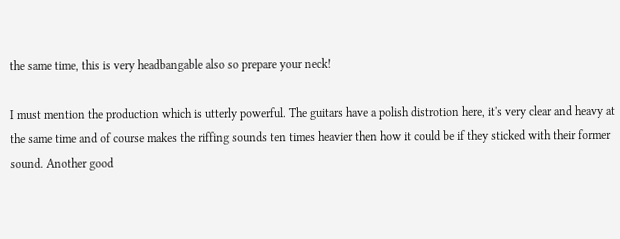the same time, this is very headbangable also so prepare your neck!

I must mention the production which is utterly powerful. The guitars have a polish distrotion here, it's very clear and heavy at the same time and of course makes the riffing sounds ten times heavier then how it could be if they sticked with their former sound. Another good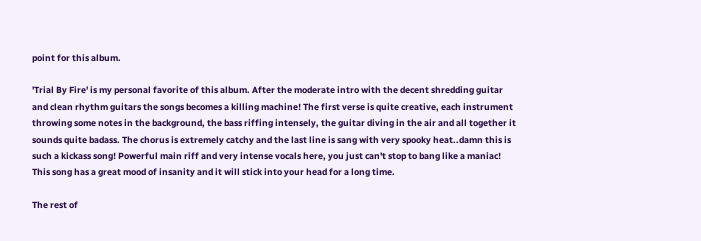point for this album.

'Trial By Fire' is my personal favorite of this album. After the moderate intro with the decent shredding guitar and clean rhythm guitars the songs becomes a killing machine! The first verse is quite creative, each instrument throwing some notes in the background, the bass riffing intensely, the guitar diving in the air and all together it sounds quite badass. The chorus is extremely catchy and the last line is sang with very spooky heat..damn this is such a kickass song! Powerful main riff and very intense vocals here, you just can't stop to bang like a maniac! This song has a great mood of insanity and it will stick into your head for a long time.

The rest of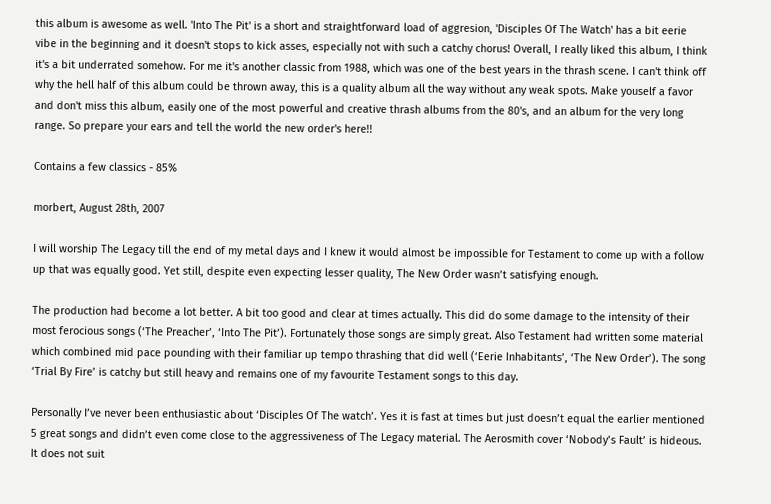this album is awesome as well. 'Into The Pit' is a short and straightforward load of aggresion, 'Disciples Of The Watch' has a bit eerie vibe in the beginning and it doesn't stops to kick asses, especially not with such a catchy chorus! Overall, I really liked this album, I think it's a bit underrated somehow. For me it's another classic from 1988, which was one of the best years in the thrash scene. I can't think off why the hell half of this album could be thrown away, this is a quality album all the way without any weak spots. Make youself a favor and don't miss this album, easily one of the most powerful and creative thrash albums from the 80's, and an album for the very long range. So prepare your ears and tell the world the new order's here!!

Contains a few classics - 85%

morbert, August 28th, 2007

I will worship The Legacy till the end of my metal days and I knew it would almost be impossible for Testament to come up with a follow up that was equally good. Yet still, despite even expecting lesser quality, The New Order wasn’t satisfying enough.

The production had become a lot better. A bit too good and clear at times actually. This did do some damage to the intensity of their most ferocious songs (‘The Preacher’, ‘Into The Pit’). Fortunately those songs are simply great. Also Testament had written some material which combined mid pace pounding with their familiar up tempo thrashing that did well (‘Eerie Inhabitants’, ‘The New Order’). The song ‘Trial By Fire’ is catchy but still heavy and remains one of my favourite Testament songs to this day.

Personally I’ve never been enthusiastic about ‘Disciples Of The watch’. Yes it is fast at times but just doesn’t equal the earlier mentioned 5 great songs and didn’t even come close to the aggressiveness of The Legacy material. The Aerosmith cover ‘Nobody’s Fault’ is hideous. It does not suit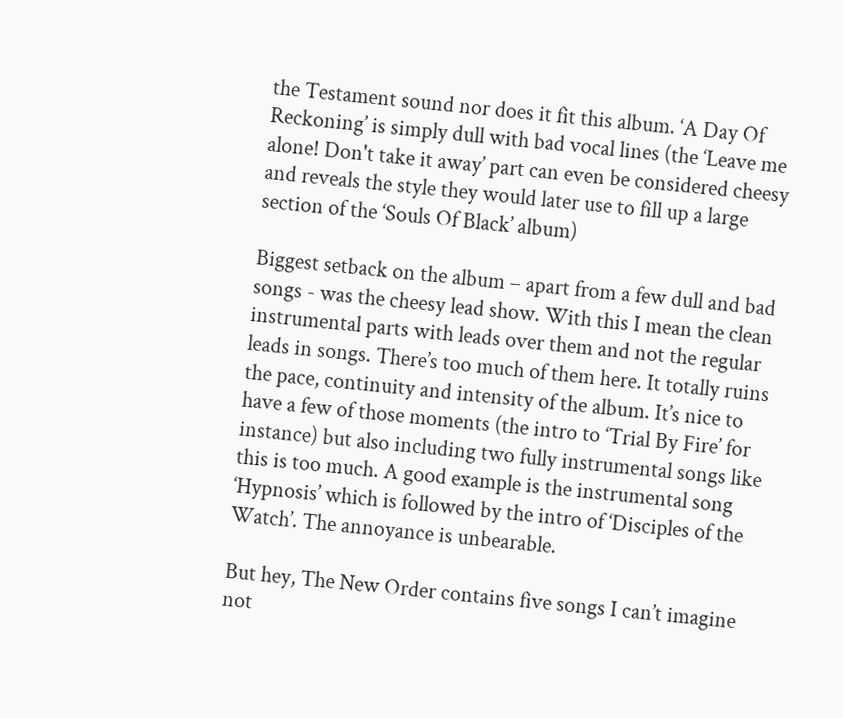the Testament sound nor does it fit this album. ‘A Day Of Reckoning’ is simply dull with bad vocal lines (the ‘Leave me alone! Don't take it away’ part can even be considered cheesy and reveals the style they would later use to fill up a large section of the ‘Souls Of Black’ album)

Biggest setback on the album – apart from a few dull and bad songs - was the cheesy lead show. With this I mean the clean instrumental parts with leads over them and not the regular leads in songs. There’s too much of them here. It totally ruins the pace, continuity and intensity of the album. It’s nice to have a few of those moments (the intro to ‘Trial By Fire’ for instance) but also including two fully instrumental songs like this is too much. A good example is the instrumental song ‘Hypnosis’ which is followed by the intro of ‘Disciples of the Watch’. The annoyance is unbearable.

But hey, The New Order contains five songs I can’t imagine not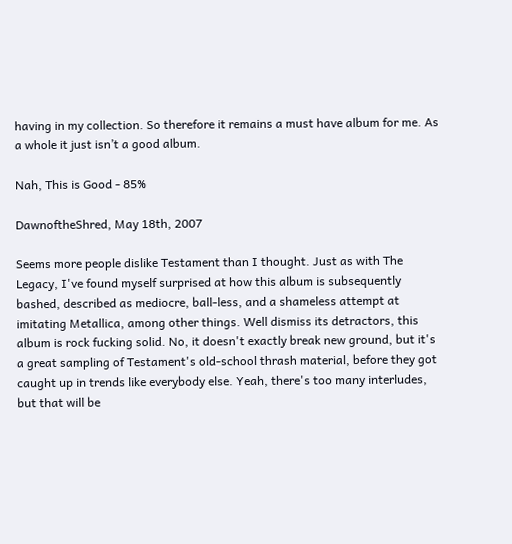having in my collection. So therefore it remains a must have album for me. As a whole it just isn’t a good album.

Nah, This is Good - 85%

DawnoftheShred, May 18th, 2007

Seems more people dislike Testament than I thought. Just as with The Legacy, I've found myself surprised at how this album is subsequently bashed, described as mediocre, ball-less, and a shameless attempt at imitating Metallica, among other things. Well dismiss its detractors, this album is rock fucking solid. No, it doesn't exactly break new ground, but it's a great sampling of Testament's old-school thrash material, before they got caught up in trends like everybody else. Yeah, there's too many interludes, but that will be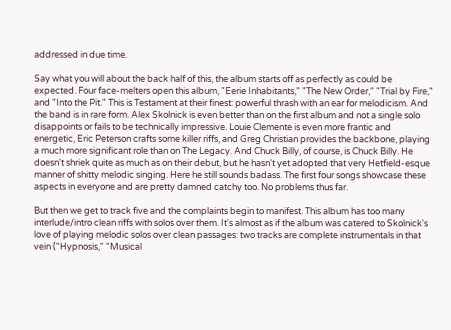addressed in due time.

Say what you will about the back half of this, the album starts off as perfectly as could be expected. Four face-melters open this album, "Eerie Inhabitants," "The New Order," "Trial by Fire," and "Into the Pit." This is Testament at their finest: powerful thrash with an ear for melodicism. And the band is in rare form. Alex Skolnick is even better than on the first album and not a single solo disappoints or fails to be technically impressive. Louie Clemente is even more frantic and energetic, Eric Peterson crafts some killer riffs, and Greg Christian provides the backbone, playing a much more significant role than on The Legacy. And Chuck Billy, of course, is Chuck Billy. He doesn't shriek quite as much as on their debut, but he hasn't yet adopted that very Hetfield-esque manner of shitty melodic singing. Here he still sounds badass. The first four songs showcase these aspects in everyone and are pretty damned catchy too. No problems thus far.

But then we get to track five and the complaints begin to manifest. This album has too many interlude/intro clean riffs with solos over them. It's almost as if the album was catered to Skolnick's love of playing melodic solos over clean passages: two tracks are complete instrumentals in that vein ("Hypnosis," "Musical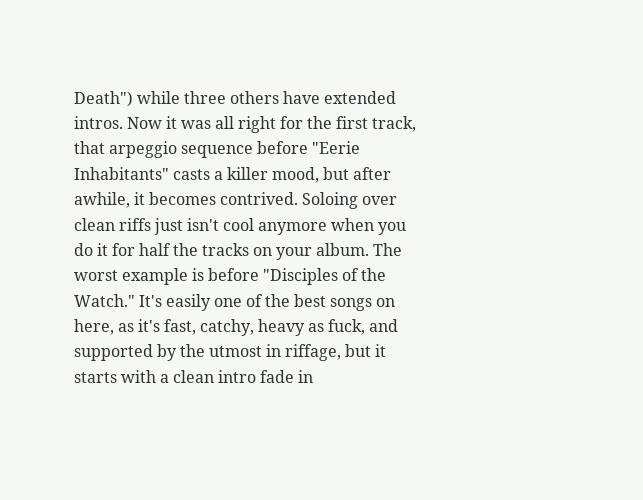Death") while three others have extended intros. Now it was all right for the first track, that arpeggio sequence before "Eerie Inhabitants" casts a killer mood, but after awhile, it becomes contrived. Soloing over clean riffs just isn't cool anymore when you do it for half the tracks on your album. The worst example is before "Disciples of the Watch." It's easily one of the best songs on here, as it's fast, catchy, heavy as fuck, and supported by the utmost in riffage, but it starts with a clean intro fade in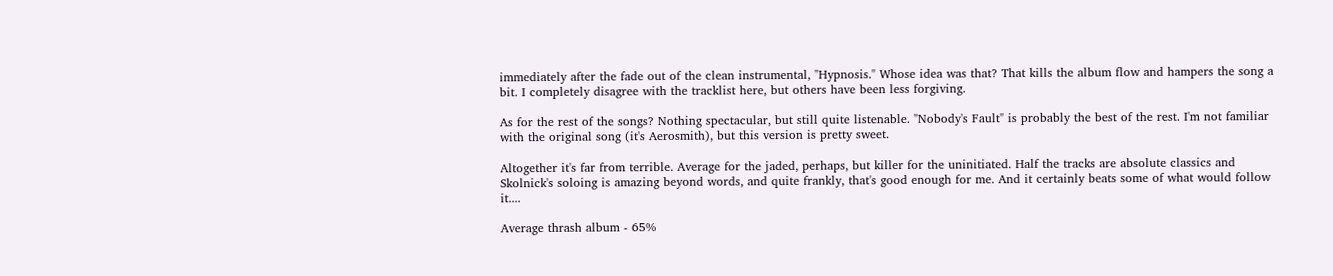immediately after the fade out of the clean instrumental, "Hypnosis." Whose idea was that? That kills the album flow and hampers the song a bit. I completely disagree with the tracklist here, but others have been less forgiving.

As for the rest of the songs? Nothing spectacular, but still quite listenable. "Nobody's Fault" is probably the best of the rest. I'm not familiar with the original song (it's Aerosmith), but this version is pretty sweet.

Altogether it's far from terrible. Average for the jaded, perhaps, but killer for the uninitiated. Half the tracks are absolute classics and Skolnick's soloing is amazing beyond words, and quite frankly, that's good enough for me. And it certainly beats some of what would follow it....

Average thrash album - 65%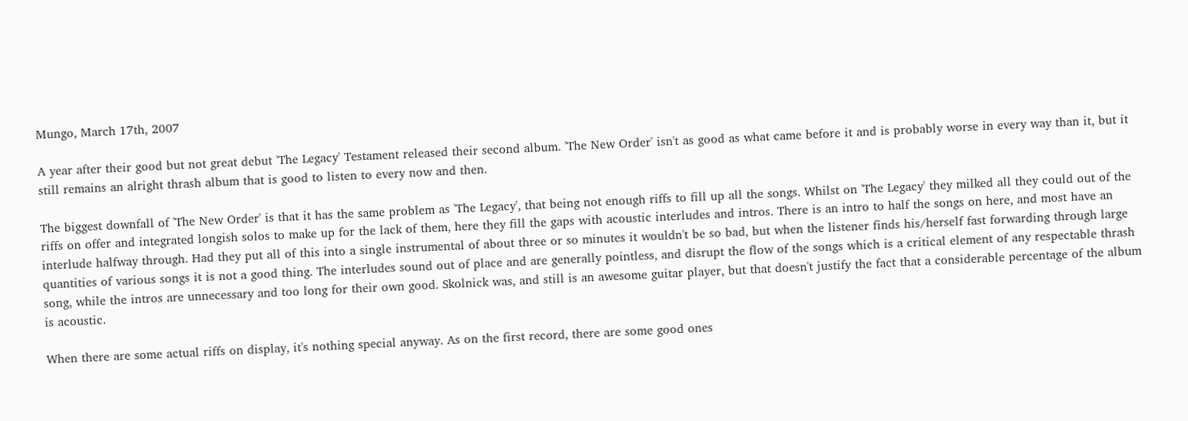Mungo, March 17th, 2007

A year after their good but not great debut 'The Legacy' Testament released their second album. 'The New Order' isn't as good as what came before it and is probably worse in every way than it, but it still remains an alright thrash album that is good to listen to every now and then.

The biggest downfall of 'The New Order' is that it has the same problem as 'The Legacy', that being not enough riffs to fill up all the songs. Whilst on 'The Legacy' they milked all they could out of the riffs on offer and integrated longish solos to make up for the lack of them, here they fill the gaps with acoustic interludes and intros. There is an intro to half the songs on here, and most have an interlude halfway through. Had they put all of this into a single instrumental of about three or so minutes it wouldn't be so bad, but when the listener finds his/herself fast forwarding through large quantities of various songs it is not a good thing. The interludes sound out of place and are generally pointless, and disrupt the flow of the songs which is a critical element of any respectable thrash song, while the intros are unnecessary and too long for their own good. Skolnick was, and still is an awesome guitar player, but that doesn't justify the fact that a considerable percentage of the album is acoustic.

When there are some actual riffs on display, it's nothing special anyway. As on the first record, there are some good ones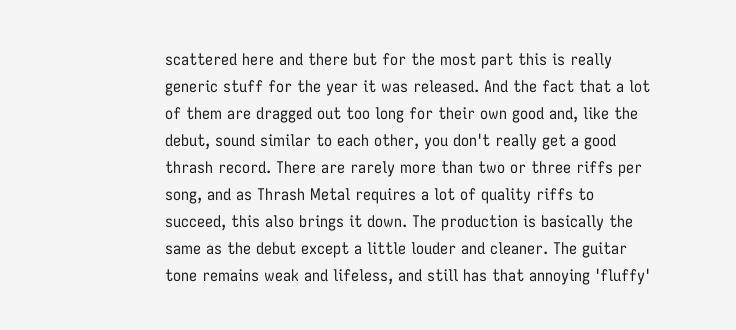scattered here and there but for the most part this is really generic stuff for the year it was released. And the fact that a lot of them are dragged out too long for their own good and, like the debut, sound similar to each other, you don't really get a good thrash record. There are rarely more than two or three riffs per song, and as Thrash Metal requires a lot of quality riffs to succeed, this also brings it down. The production is basically the same as the debut except a little louder and cleaner. The guitar tone remains weak and lifeless, and still has that annoying 'fluffy'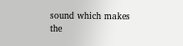sound which makes the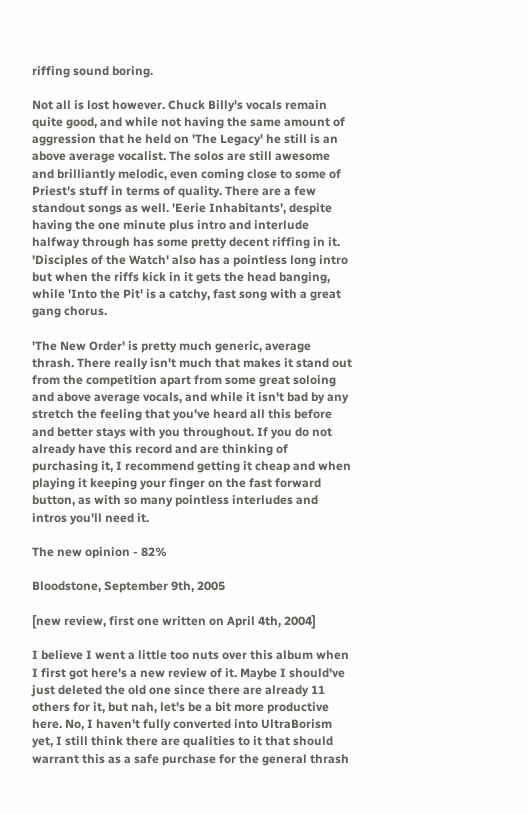riffing sound boring.

Not all is lost however. Chuck Billy's vocals remain quite good, and while not having the same amount of aggression that he held on 'The Legacy' he still is an above average vocalist. The solos are still awesome and brilliantly melodic, even coming close to some of Priest's stuff in terms of quality. There are a few standout songs as well. 'Eerie Inhabitants', despite having the one minute plus intro and interlude halfway through has some pretty decent riffing in it. 'Disciples of the Watch' also has a pointless long intro but when the riffs kick in it gets the head banging, while 'Into the Pit' is a catchy, fast song with a great gang chorus.

'The New Order' is pretty much generic, average thrash. There really isn't much that makes it stand out from the competition apart from some great soloing and above average vocals, and while it isn't bad by any stretch the feeling that you've heard all this before and better stays with you throughout. If you do not already have this record and are thinking of purchasing it, I recommend getting it cheap and when playing it keeping your finger on the fast forward button, as with so many pointless interludes and intros you'll need it.

The new opinion - 82%

Bloodstone, September 9th, 2005

[new review, first one written on April 4th, 2004]

I believe I went a little too nuts over this album when I first got here's a new review of it. Maybe I should've just deleted the old one since there are already 11 others for it, but nah, let's be a bit more productive here. No, I haven't fully converted into UltraBorism yet, I still think there are qualities to it that should warrant this as a safe purchase for the general thrash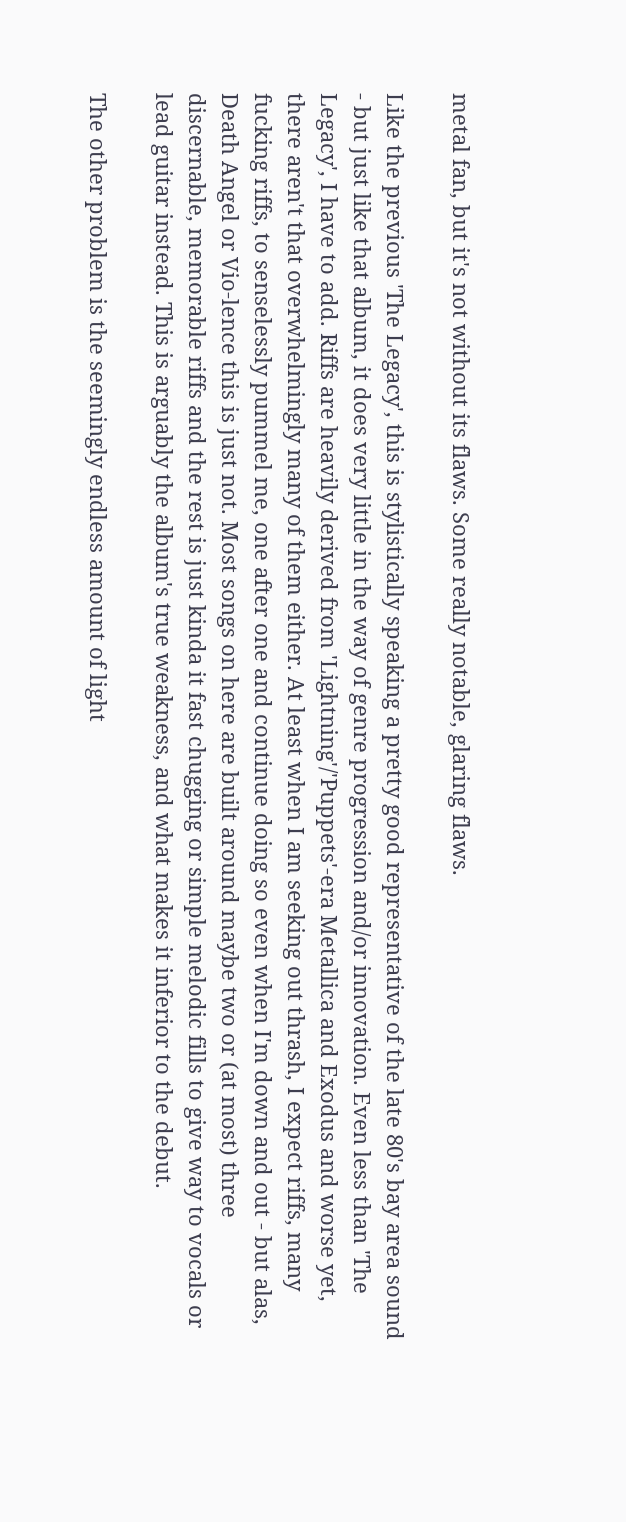metal fan, but it's not without its flaws. Some really notable, glaring flaws.

Like the previous 'The Legacy', this is stylistically speaking a pretty good representative of the late 80's bay area sound - but just like that album, it does very little in the way of genre progression and/or innovation. Even less than 'The Legacy', I have to add. Riffs are heavily derived from 'Lightning'/'Puppets'-era Metallica and Exodus and worse yet, there aren't that overwhelmingly many of them either. At least when I am seeking out thrash, I expect riffs, many fucking riffs, to senselessly pummel me, one after one and continue doing so even when I'm down and out - but alas, Death Angel or Vio-lence this is just not. Most songs on here are built around maybe two or (at most) three discernable, memorable riffs and the rest is just kinda it fast chugging or simple melodic fills to give way to vocals or lead guitar instead. This is arguably the album's true weakness, and what makes it inferior to the debut.

The other problem is the seemingly endless amount of light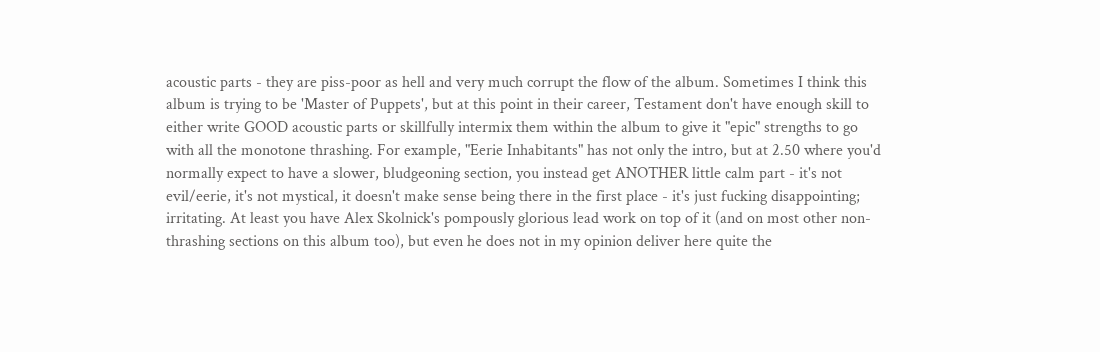acoustic parts - they are piss-poor as hell and very much corrupt the flow of the album. Sometimes I think this album is trying to be 'Master of Puppets', but at this point in their career, Testament don't have enough skill to either write GOOD acoustic parts or skillfully intermix them within the album to give it "epic" strengths to go with all the monotone thrashing. For example, "Eerie Inhabitants" has not only the intro, but at 2.50 where you'd normally expect to have a slower, bludgeoning section, you instead get ANOTHER little calm part - it's not evil/eerie, it's not mystical, it doesn't make sense being there in the first place - it's just fucking disappointing; irritating. At least you have Alex Skolnick's pompously glorious lead work on top of it (and on most other non-thrashing sections on this album too), but even he does not in my opinion deliver here quite the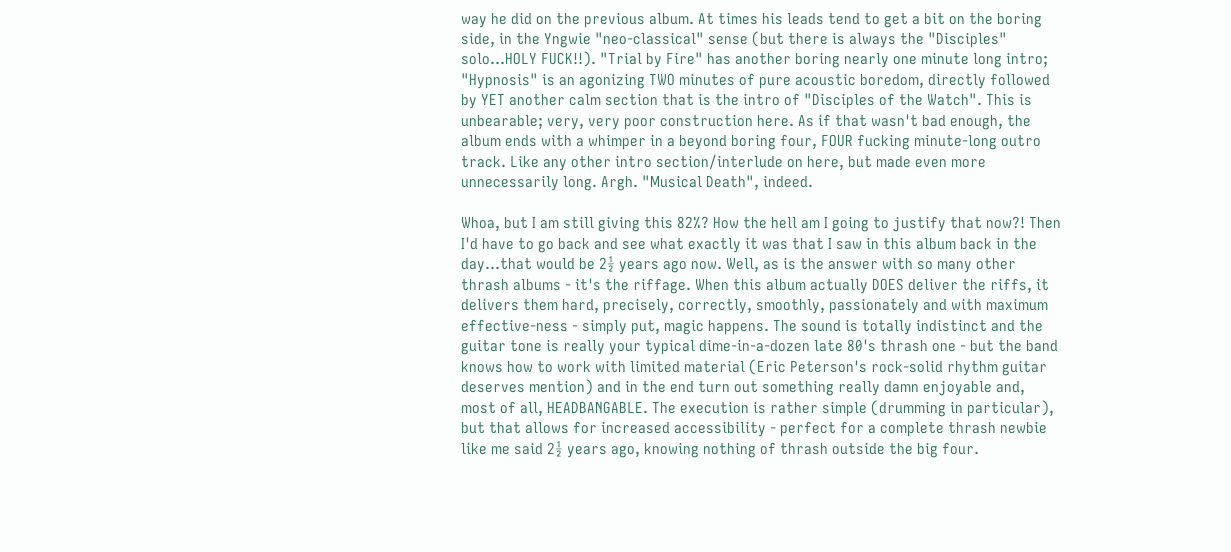way he did on the previous album. At times his leads tend to get a bit on the boring side, in the Yngwie "neo-classical" sense (but there is always the "Disciples" solo...HOLY FUCK!!). "Trial by Fire" has another boring nearly one minute long intro; "Hypnosis" is an agonizing TWO minutes of pure acoustic boredom, directly followed by YET another calm section that is the intro of "Disciples of the Watch". This is unbearable; very, very poor construction here. As if that wasn't bad enough, the album ends with a whimper in a beyond boring four, FOUR fucking minute-long outro track. Like any other intro section/interlude on here, but made even more unnecessarily long. Argh. "Musical Death", indeed.

Whoa, but I am still giving this 82%? How the hell am I going to justify that now?! Then I'd have to go back and see what exactly it was that I saw in this album back in the day...that would be 2½ years ago now. Well, as is the answer with so many other thrash albums - it's the riffage. When this album actually DOES deliver the riffs, it delivers them hard, precisely, correctly, smoothly, passionately and with maximum effective-ness - simply put, magic happens. The sound is totally indistinct and the guitar tone is really your typical dime-in-a-dozen late 80's thrash one - but the band knows how to work with limited material (Eric Peterson's rock-solid rhythm guitar deserves mention) and in the end turn out something really damn enjoyable and, most of all, HEADBANGABLE. The execution is rather simple (drumming in particular), but that allows for increased accessibility - perfect for a complete thrash newbie like me said 2½ years ago, knowing nothing of thrash outside the big four.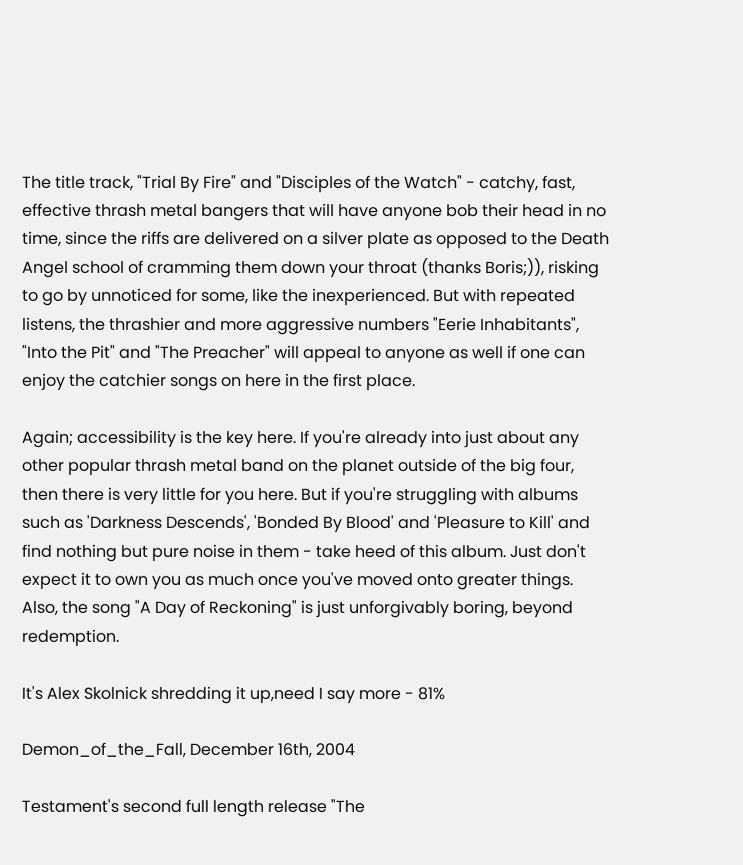The title track, "Trial By Fire" and "Disciples of the Watch" - catchy, fast, effective thrash metal bangers that will have anyone bob their head in no time, since the riffs are delivered on a silver plate as opposed to the Death Angel school of cramming them down your throat (thanks Boris;)), risking to go by unnoticed for some, like the inexperienced. But with repeated listens, the thrashier and more aggressive numbers "Eerie Inhabitants", "Into the Pit" and "The Preacher" will appeal to anyone as well if one can enjoy the catchier songs on here in the first place.

Again; accessibility is the key here. If you're already into just about any other popular thrash metal band on the planet outside of the big four, then there is very little for you here. But if you're struggling with albums such as 'Darkness Descends', 'Bonded By Blood' and 'Pleasure to Kill' and find nothing but pure noise in them - take heed of this album. Just don't expect it to own you as much once you've moved onto greater things. Also, the song "A Day of Reckoning" is just unforgivably boring, beyond redemption.

It's Alex Skolnick shredding it up,need I say more - 81%

Demon_of_the_Fall, December 16th, 2004

Testament's second full length release "The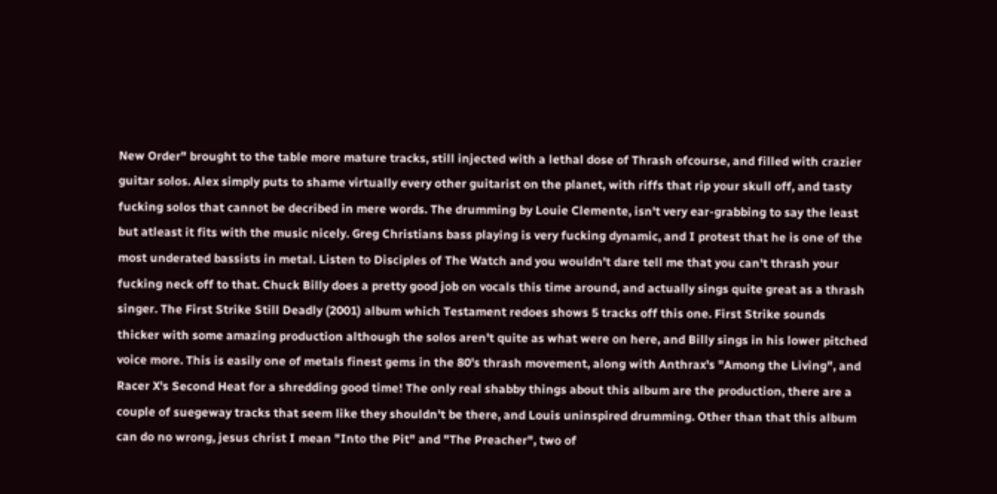New Order" brought to the table more mature tracks, still injected with a lethal dose of Thrash ofcourse, and filled with crazier guitar solos. Alex simply puts to shame virtually every other guitarist on the planet, with riffs that rip your skull off, and tasty fucking solos that cannot be decribed in mere words. The drumming by Louie Clemente, isn't very ear-grabbing to say the least but atleast it fits with the music nicely. Greg Christians bass playing is very fucking dynamic, and I protest that he is one of the most underated bassists in metal. Listen to Disciples of The Watch and you wouldn't dare tell me that you can't thrash your fucking neck off to that. Chuck Billy does a pretty good job on vocals this time around, and actually sings quite great as a thrash singer. The First Strike Still Deadly (2001) album which Testament redoes shows 5 tracks off this one. First Strike sounds thicker with some amazing production although the solos aren't quite as what were on here, and Billy sings in his lower pitched voice more. This is easily one of metals finest gems in the 80's thrash movement, along with Anthrax's "Among the Living", and Racer X's Second Heat for a shredding good time! The only real shabby things about this album are the production, there are a couple of suegeway tracks that seem like they shouldn't be there, and Louis uninspired drumming. Other than that this album can do no wrong, jesus christ I mean "Into the Pit" and "The Preacher", two of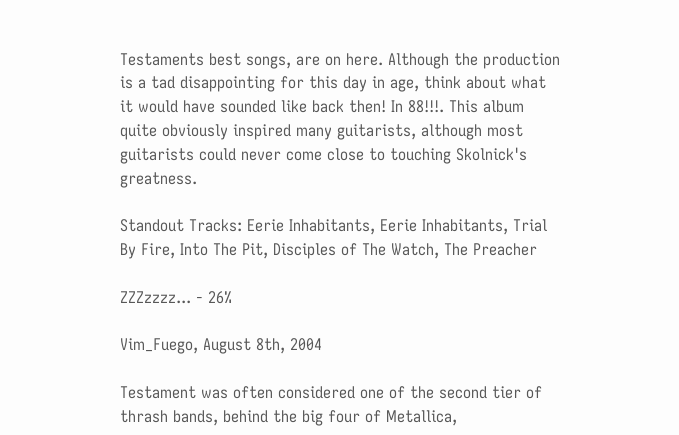Testaments best songs, are on here. Although the production is a tad disappointing for this day in age, think about what it would have sounded like back then! In 88!!!. This album quite obviously inspired many guitarists, although most guitarists could never come close to touching Skolnick's greatness.

Standout Tracks: Eerie Inhabitants, Eerie Inhabitants, Trial By Fire, Into The Pit, Disciples of The Watch, The Preacher

ZZZzzzz... - 26%

Vim_Fuego, August 8th, 2004

Testament was often considered one of the second tier of thrash bands, behind the big four of Metallica,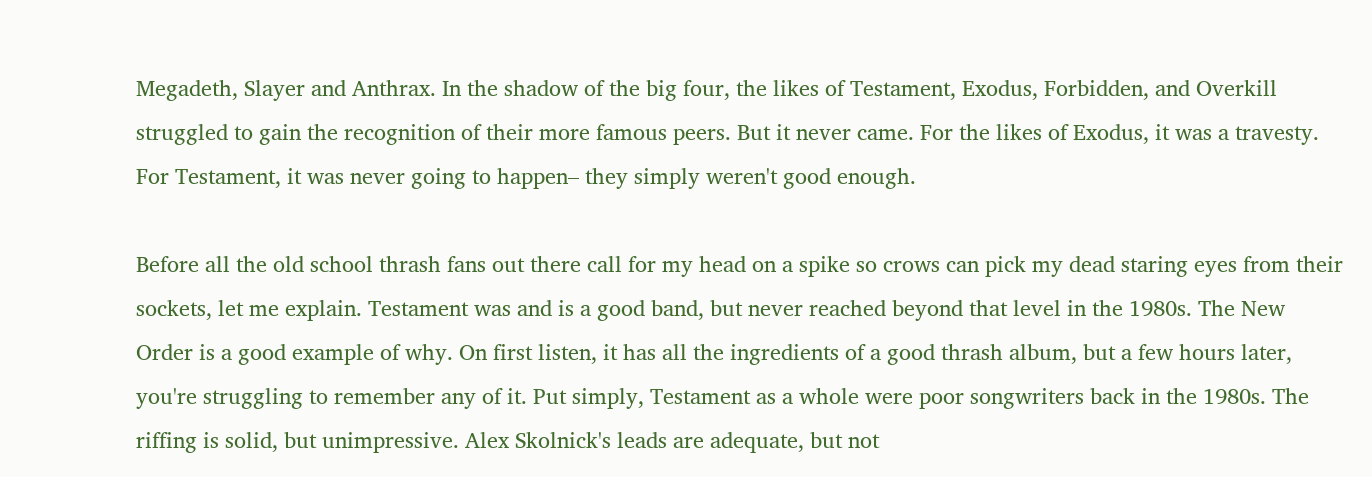Megadeth, Slayer and Anthrax. In the shadow of the big four, the likes of Testament, Exodus, Forbidden, and Overkill struggled to gain the recognition of their more famous peers. But it never came. For the likes of Exodus, it was a travesty. For Testament, it was never going to happen– they simply weren't good enough.

Before all the old school thrash fans out there call for my head on a spike so crows can pick my dead staring eyes from their sockets, let me explain. Testament was and is a good band, but never reached beyond that level in the 1980s. The New Order is a good example of why. On first listen, it has all the ingredients of a good thrash album, but a few hours later, you're struggling to remember any of it. Put simply, Testament as a whole were poor songwriters back in the 1980s. The riffing is solid, but unimpressive. Alex Skolnick's leads are adequate, but not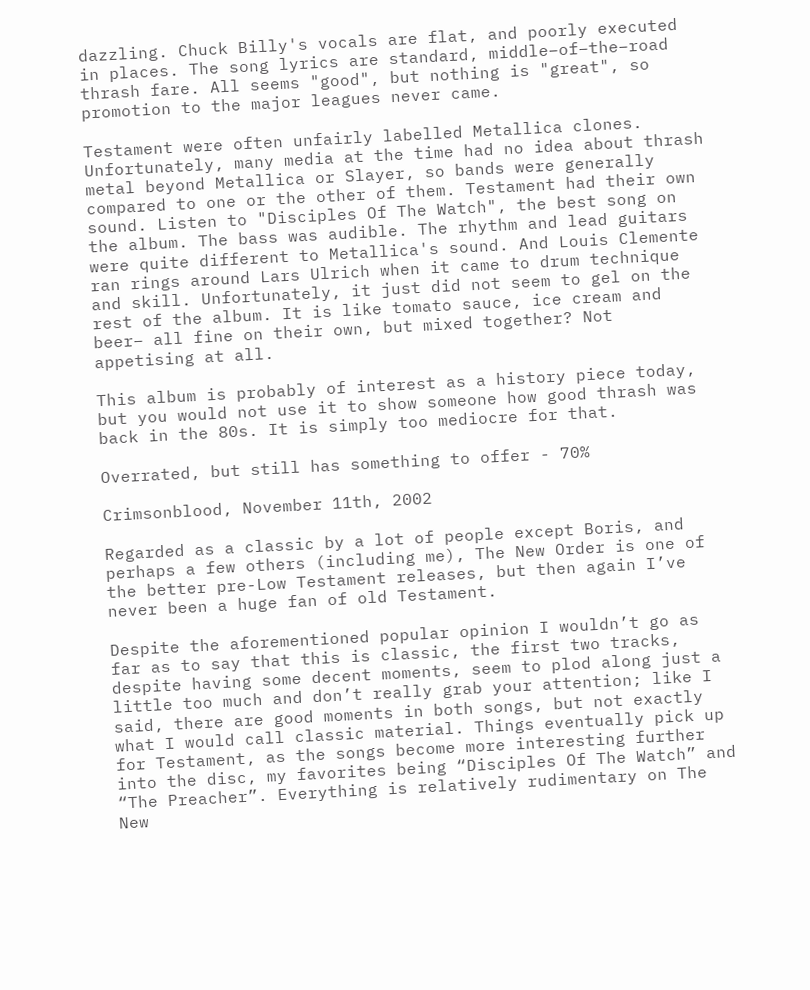dazzling. Chuck Billy's vocals are flat, and poorly executed in places. The song lyrics are standard, middle–of–the–road thrash fare. All seems "good", but nothing is "great", so promotion to the major leagues never came.

Testament were often unfairly labelled Metallica clones. Unfortunately, many media at the time had no idea about thrash metal beyond Metallica or Slayer, so bands were generally compared to one or the other of them. Testament had their own sound. Listen to "Disciples Of The Watch", the best song on the album. The bass was audible. The rhythm and lead guitars were quite different to Metallica's sound. And Louis Clemente ran rings around Lars Ulrich when it came to drum technique and skill. Unfortunately, it just did not seem to gel on the rest of the album. It is like tomato sauce, ice cream and beer– all fine on their own, but mixed together? Not appetising at all.

This album is probably of interest as a history piece today, but you would not use it to show someone how good thrash was back in the 80s. It is simply too mediocre for that.

Overrated, but still has something to offer - 70%

Crimsonblood, November 11th, 2002

Regarded as a classic by a lot of people except Boris, and perhaps a few others (including me), The New Order is one of the better pre-Low Testament releases, but then again I’ve never been a huge fan of old Testament.

Despite the aforementioned popular opinion I wouldn’t go as far as to say that this is classic, the first two tracks, despite having some decent moments, seem to plod along just a little too much and don’t really grab your attention; like I said, there are good moments in both songs, but not exactly what I would call classic material. Things eventually pick up for Testament, as the songs become more interesting further into the disc, my favorites being “Disciples Of The Watch” and “The Preacher”. Everything is relatively rudimentary on The New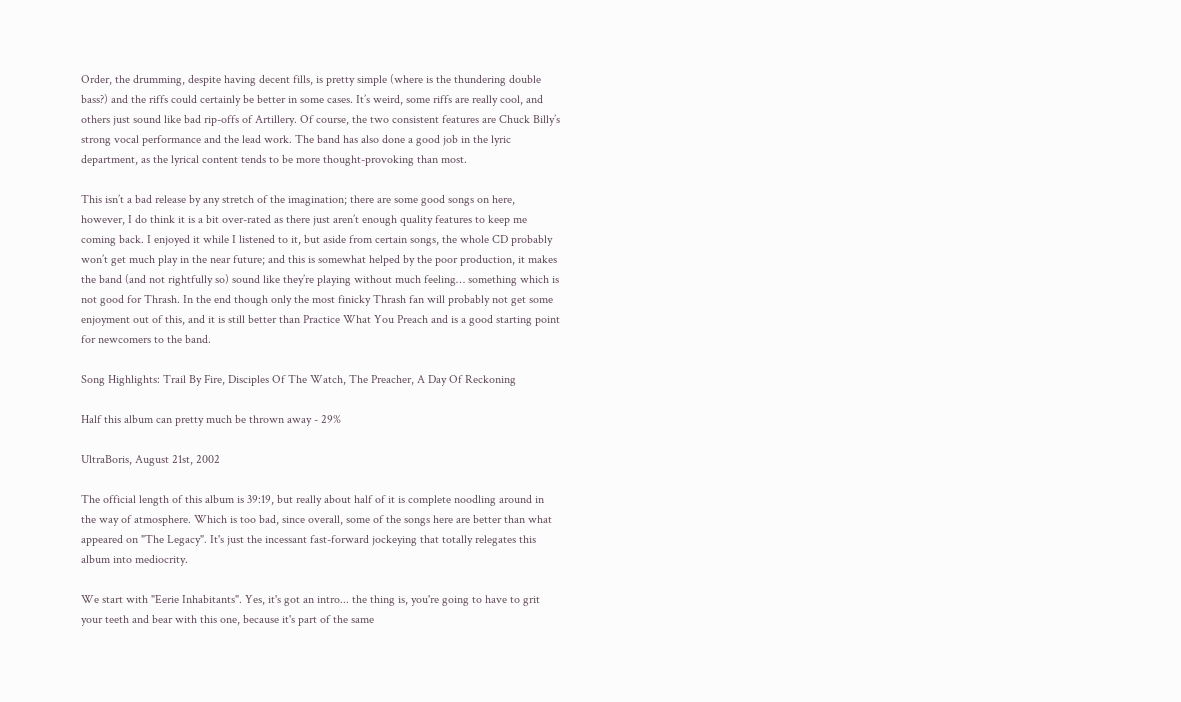Order, the drumming, despite having decent fills, is pretty simple (where is the thundering double bass?) and the riffs could certainly be better in some cases. It’s weird, some riffs are really cool, and others just sound like bad rip-offs of Artillery. Of course, the two consistent features are Chuck Billy’s strong vocal performance and the lead work. The band has also done a good job in the lyric department, as the lyrical content tends to be more thought-provoking than most.

This isn’t a bad release by any stretch of the imagination; there are some good songs on here, however, I do think it is a bit over-rated as there just aren’t enough quality features to keep me coming back. I enjoyed it while I listened to it, but aside from certain songs, the whole CD probably won’t get much play in the near future; and this is somewhat helped by the poor production, it makes the band (and not rightfully so) sound like they’re playing without much feeling… something which is not good for Thrash. In the end though only the most finicky Thrash fan will probably not get some enjoyment out of this, and it is still better than Practice What You Preach and is a good starting point for newcomers to the band.

Song Highlights: Trail By Fire, Disciples Of The Watch, The Preacher, A Day Of Reckoning

Half this album can pretty much be thrown away - 29%

UltraBoris, August 21st, 2002

The official length of this album is 39:19, but really about half of it is complete noodling around in the way of atmosphere. Which is too bad, since overall, some of the songs here are better than what appeared on "The Legacy". It's just the incessant fast-forward jockeying that totally relegates this album into mediocrity.

We start with "Eerie Inhabitants". Yes, it's got an intro... the thing is, you're going to have to grit your teeth and bear with this one, because it's part of the same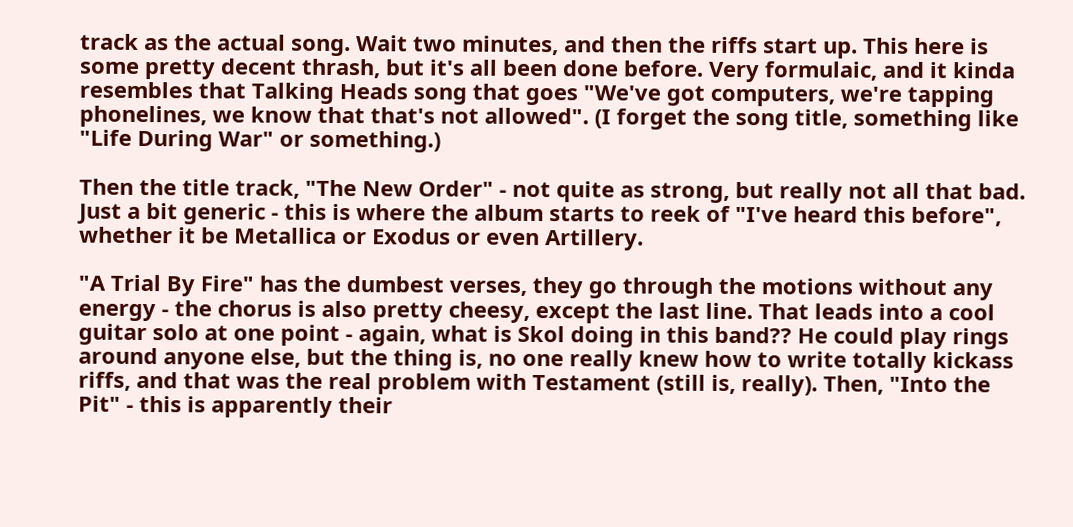track as the actual song. Wait two minutes, and then the riffs start up. This here is some pretty decent thrash, but it's all been done before. Very formulaic, and it kinda resembles that Talking Heads song that goes "We've got computers, we're tapping phonelines, we know that that's not allowed". (I forget the song title, something like "Life During War" or something.)

Then the title track, "The New Order" - not quite as strong, but really not all that bad. Just a bit generic - this is where the album starts to reek of "I've heard this before", whether it be Metallica or Exodus or even Artillery.

"A Trial By Fire" has the dumbest verses, they go through the motions without any energy - the chorus is also pretty cheesy, except the last line. That leads into a cool guitar solo at one point - again, what is Skol doing in this band?? He could play rings around anyone else, but the thing is, no one really knew how to write totally kickass riffs, and that was the real problem with Testament (still is, really). Then, "Into the Pit" - this is apparently their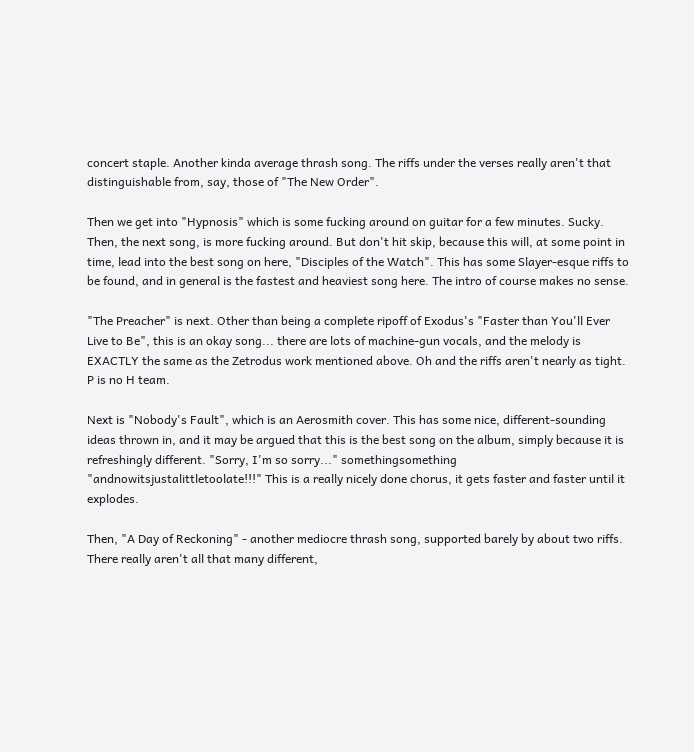concert staple. Another kinda average thrash song. The riffs under the verses really aren't that distinguishable from, say, those of "The New Order".

Then we get into "Hypnosis" which is some fucking around on guitar for a few minutes. Sucky. Then, the next song, is more fucking around. But don't hit skip, because this will, at some point in time, lead into the best song on here, "Disciples of the Watch". This has some Slayer-esque riffs to be found, and in general is the fastest and heaviest song here. The intro of course makes no sense.

"The Preacher" is next. Other than being a complete ripoff of Exodus's "Faster than You'll Ever Live to Be", this is an okay song... there are lots of machine-gun vocals, and the melody is EXACTLY the same as the Zetrodus work mentioned above. Oh and the riffs aren't nearly as tight. P is no H team.

Next is "Nobody's Fault", which is an Aerosmith cover. This has some nice, different-sounding ideas thrown in, and it may be argued that this is the best song on the album, simply because it is refreshingly different. "Sorry, I'm so sorry..." somethingsomething "andnowitsjustalittletoolate!!!" This is a really nicely done chorus, it gets faster and faster until it explodes.

Then, "A Day of Reckoning" - another mediocre thrash song, supported barely by about two riffs. There really aren't all that many different,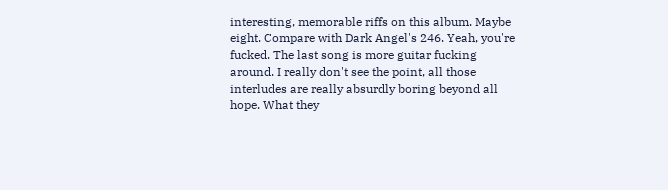interesting, memorable riffs on this album. Maybe eight. Compare with Dark Angel's 246. Yeah, you're fucked. The last song is more guitar fucking around. I really don't see the point, all those interludes are really absurdly boring beyond all hope. What they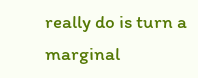really do is turn a marginal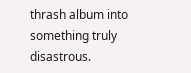thrash album into something truly disastrous.